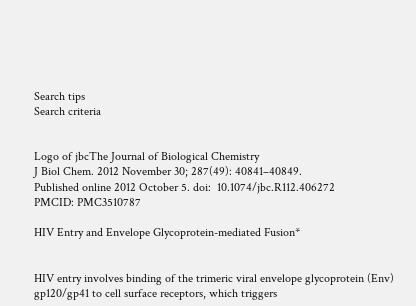Search tips
Search criteria


Logo of jbcThe Journal of Biological Chemistry
J Biol Chem. 2012 November 30; 287(49): 40841–40849.
Published online 2012 October 5. doi:  10.1074/jbc.R112.406272
PMCID: PMC3510787

HIV Entry and Envelope Glycoprotein-mediated Fusion*


HIV entry involves binding of the trimeric viral envelope glycoprotein (Env) gp120/gp41 to cell surface receptors, which triggers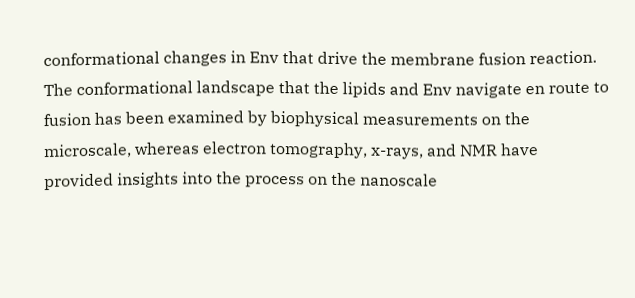conformational changes in Env that drive the membrane fusion reaction. The conformational landscape that the lipids and Env navigate en route to fusion has been examined by biophysical measurements on the microscale, whereas electron tomography, x-rays, and NMR have provided insights into the process on the nanoscale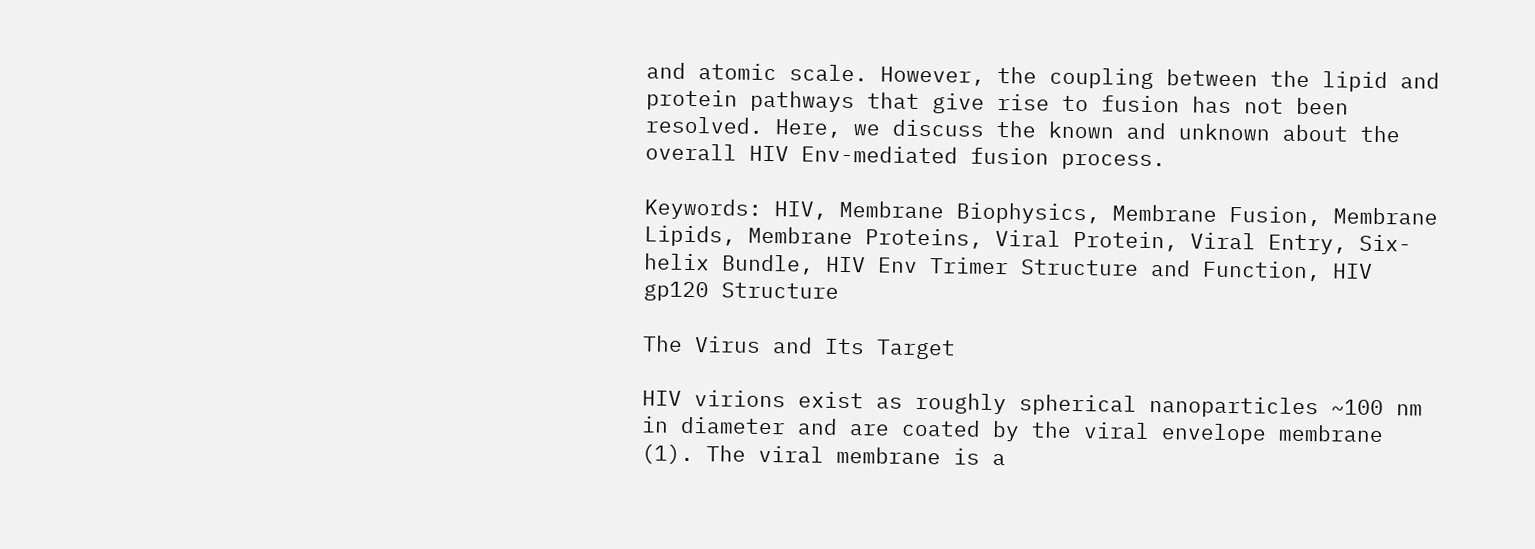and atomic scale. However, the coupling between the lipid and protein pathways that give rise to fusion has not been resolved. Here, we discuss the known and unknown about the overall HIV Env-mediated fusion process.

Keywords: HIV, Membrane Biophysics, Membrane Fusion, Membrane Lipids, Membrane Proteins, Viral Protein, Viral Entry, Six-helix Bundle, HIV Env Trimer Structure and Function, HIV gp120 Structure

The Virus and Its Target

HIV virions exist as roughly spherical nanoparticles ~100 nm in diameter and are coated by the viral envelope membrane (1). The viral membrane is a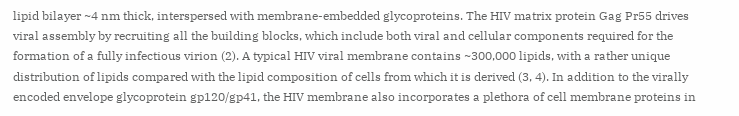lipid bilayer ~4 nm thick, interspersed with membrane-embedded glycoproteins. The HIV matrix protein Gag Pr55 drives viral assembly by recruiting all the building blocks, which include both viral and cellular components required for the formation of a fully infectious virion (2). A typical HIV viral membrane contains ~300,000 lipids, with a rather unique distribution of lipids compared with the lipid composition of cells from which it is derived (3, 4). In addition to the virally encoded envelope glycoprotein gp120/gp41, the HIV membrane also incorporates a plethora of cell membrane proteins in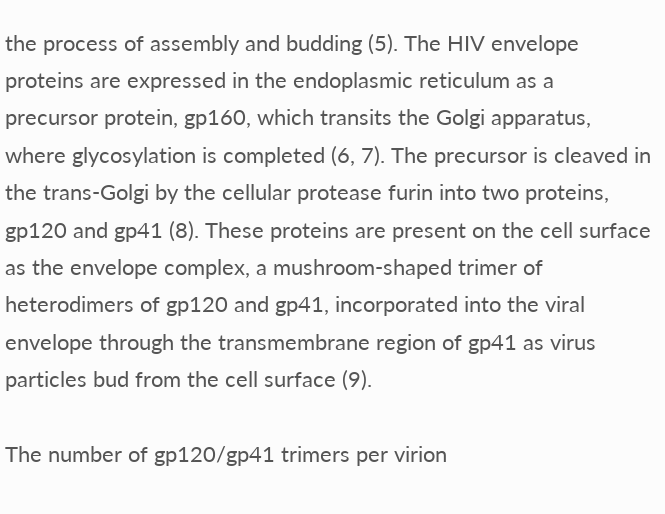the process of assembly and budding (5). The HIV envelope proteins are expressed in the endoplasmic reticulum as a precursor protein, gp160, which transits the Golgi apparatus, where glycosylation is completed (6, 7). The precursor is cleaved in the trans-Golgi by the cellular protease furin into two proteins, gp120 and gp41 (8). These proteins are present on the cell surface as the envelope complex, a mushroom-shaped trimer of heterodimers of gp120 and gp41, incorporated into the viral envelope through the transmembrane region of gp41 as virus particles bud from the cell surface (9).

The number of gp120/gp41 trimers per virion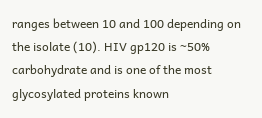ranges between 10 and 100 depending on the isolate (10). HIV gp120 is ~50% carbohydrate and is one of the most glycosylated proteins known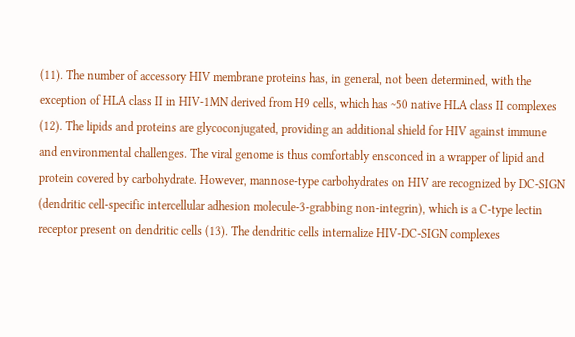(11). The number of accessory HIV membrane proteins has, in general, not been determined, with the exception of HLA class II in HIV-1MN derived from H9 cells, which has ~50 native HLA class II complexes (12). The lipids and proteins are glycoconjugated, providing an additional shield for HIV against immune and environmental challenges. The viral genome is thus comfortably ensconced in a wrapper of lipid and protein covered by carbohydrate. However, mannose-type carbohydrates on HIV are recognized by DC-SIGN (dendritic cell-specific intercellular adhesion molecule-3-grabbing non-integrin), which is a C-type lectin receptor present on dendritic cells (13). The dendritic cells internalize HIV-DC-SIGN complexes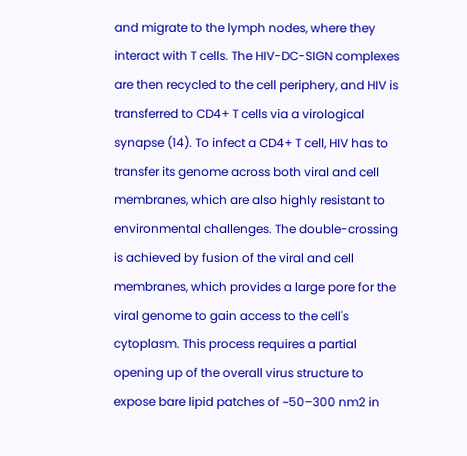and migrate to the lymph nodes, where they interact with T cells. The HIV-DC-SIGN complexes are then recycled to the cell periphery, and HIV is transferred to CD4+ T cells via a virological synapse (14). To infect a CD4+ T cell, HIV has to transfer its genome across both viral and cell membranes, which are also highly resistant to environmental challenges. The double-crossing is achieved by fusion of the viral and cell membranes, which provides a large pore for the viral genome to gain access to the cell's cytoplasm. This process requires a partial opening up of the overall virus structure to expose bare lipid patches of ~50–300 nm2 in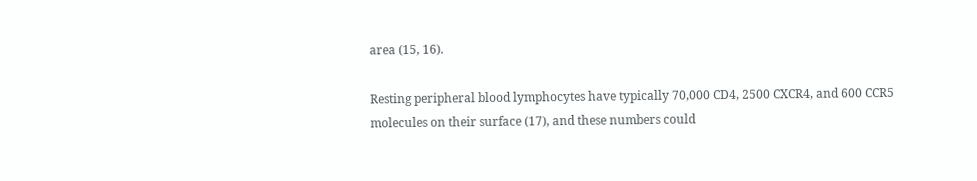area (15, 16).

Resting peripheral blood lymphocytes have typically 70,000 CD4, 2500 CXCR4, and 600 CCR5 molecules on their surface (17), and these numbers could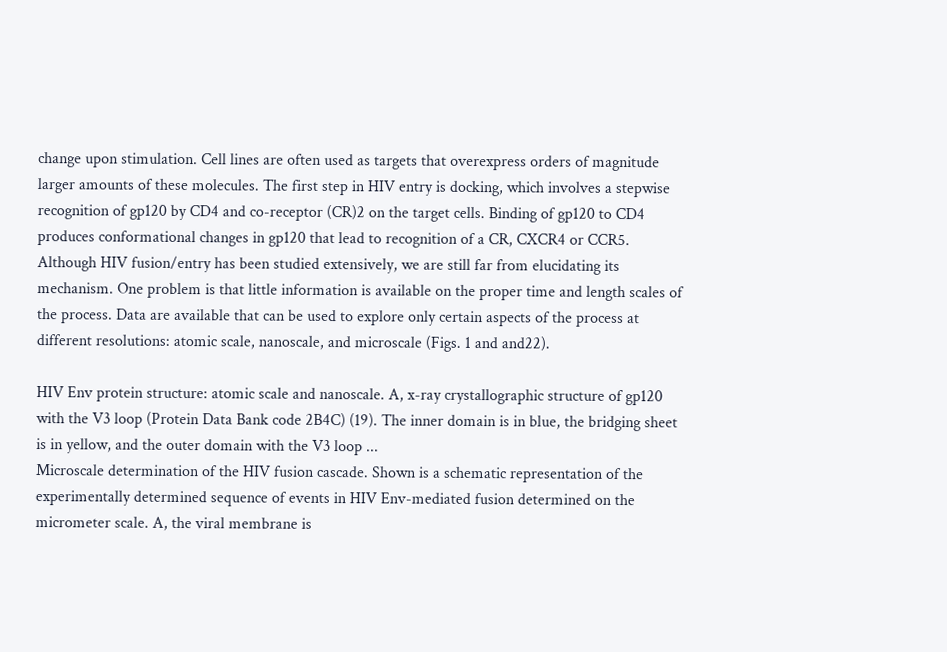change upon stimulation. Cell lines are often used as targets that overexpress orders of magnitude larger amounts of these molecules. The first step in HIV entry is docking, which involves a stepwise recognition of gp120 by CD4 and co-receptor (CR)2 on the target cells. Binding of gp120 to CD4 produces conformational changes in gp120 that lead to recognition of a CR, CXCR4 or CCR5. Although HIV fusion/entry has been studied extensively, we are still far from elucidating its mechanism. One problem is that little information is available on the proper time and length scales of the process. Data are available that can be used to explore only certain aspects of the process at different resolutions: atomic scale, nanoscale, and microscale (Figs. 1 and and22).

HIV Env protein structure: atomic scale and nanoscale. A, x-ray crystallographic structure of gp120 with the V3 loop (Protein Data Bank code 2B4C) (19). The inner domain is in blue, the bridging sheet is in yellow, and the outer domain with the V3 loop ...
Microscale determination of the HIV fusion cascade. Shown is a schematic representation of the experimentally determined sequence of events in HIV Env-mediated fusion determined on the micrometer scale. A, the viral membrane is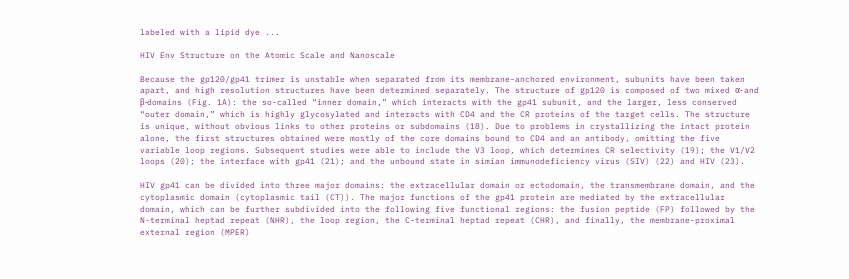labeled with a lipid dye ...

HIV Env Structure on the Atomic Scale and Nanoscale

Because the gp120/gp41 trimer is unstable when separated from its membrane-anchored environment, subunits have been taken apart, and high resolution structures have been determined separately. The structure of gp120 is composed of two mixed α- and β-domains (Fig. 1A): the so-called “inner domain,” which interacts with the gp41 subunit, and the larger, less conserved “outer domain,” which is highly glycosylated and interacts with CD4 and the CR proteins of the target cells. The structure is unique, without obvious links to other proteins or subdomains (18). Due to problems in crystallizing the intact protein alone, the first structures obtained were mostly of the core domains bound to CD4 and an antibody, omitting the five variable loop regions. Subsequent studies were able to include the V3 loop, which determines CR selectivity (19); the V1/V2 loops (20); the interface with gp41 (21); and the unbound state in simian immunodeficiency virus (SIV) (22) and HIV (23).

HIV gp41 can be divided into three major domains: the extracellular domain or ectodomain, the transmembrane domain, and the cytoplasmic domain (cytoplasmic tail (CT)). The major functions of the gp41 protein are mediated by the extracellular domain, which can be further subdivided into the following five functional regions: the fusion peptide (FP) followed by the N-terminal heptad repeat (NHR), the loop region, the C-terminal heptad repeat (CHR), and finally, the membrane-proximal external region (MPER)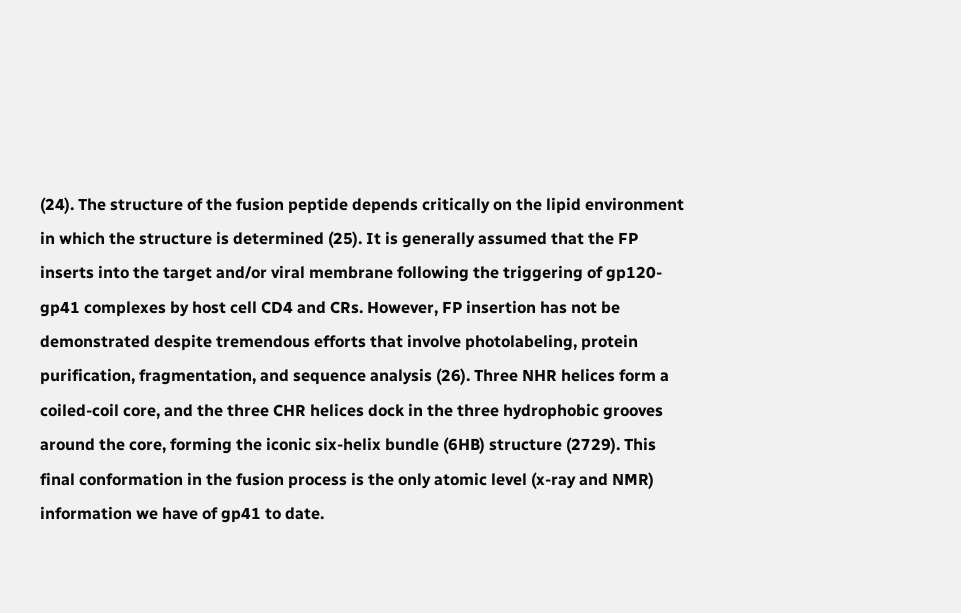(24). The structure of the fusion peptide depends critically on the lipid environment in which the structure is determined (25). It is generally assumed that the FP inserts into the target and/or viral membrane following the triggering of gp120-gp41 complexes by host cell CD4 and CRs. However, FP insertion has not be demonstrated despite tremendous efforts that involve photolabeling, protein purification, fragmentation, and sequence analysis (26). Three NHR helices form a coiled-coil core, and the three CHR helices dock in the three hydrophobic grooves around the core, forming the iconic six-helix bundle (6HB) structure (2729). This final conformation in the fusion process is the only atomic level (x-ray and NMR) information we have of gp41 to date.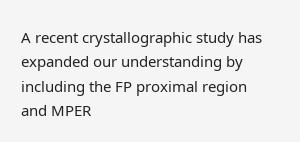A recent crystallographic study has expanded our understanding by including the FP proximal region and MPER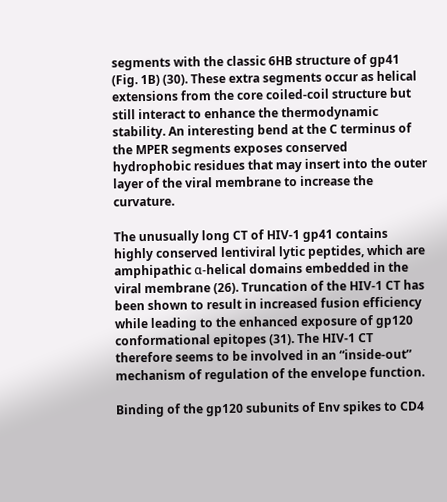segments with the classic 6HB structure of gp41 (Fig. 1B) (30). These extra segments occur as helical extensions from the core coiled-coil structure but still interact to enhance the thermodynamic stability. An interesting bend at the C terminus of the MPER segments exposes conserved hydrophobic residues that may insert into the outer layer of the viral membrane to increase the curvature.

The unusually long CT of HIV-1 gp41 contains highly conserved lentiviral lytic peptides, which are amphipathic α-helical domains embedded in the viral membrane (26). Truncation of the HIV-1 CT has been shown to result in increased fusion efficiency while leading to the enhanced exposure of gp120 conformational epitopes (31). The HIV-1 CT therefore seems to be involved in an “inside-out” mechanism of regulation of the envelope function.

Binding of the gp120 subunits of Env spikes to CD4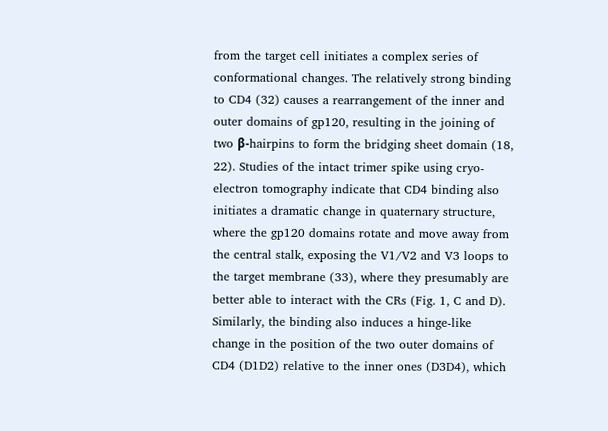from the target cell initiates a complex series of conformational changes. The relatively strong binding to CD4 (32) causes a rearrangement of the inner and outer domains of gp120, resulting in the joining of two β-hairpins to form the bridging sheet domain (18, 22). Studies of the intact trimer spike using cryo-electron tomography indicate that CD4 binding also initiates a dramatic change in quaternary structure, where the gp120 domains rotate and move away from the central stalk, exposing the V1/V2 and V3 loops to the target membrane (33), where they presumably are better able to interact with the CRs (Fig. 1, C and D). Similarly, the binding also induces a hinge-like change in the position of the two outer domains of CD4 (D1D2) relative to the inner ones (D3D4), which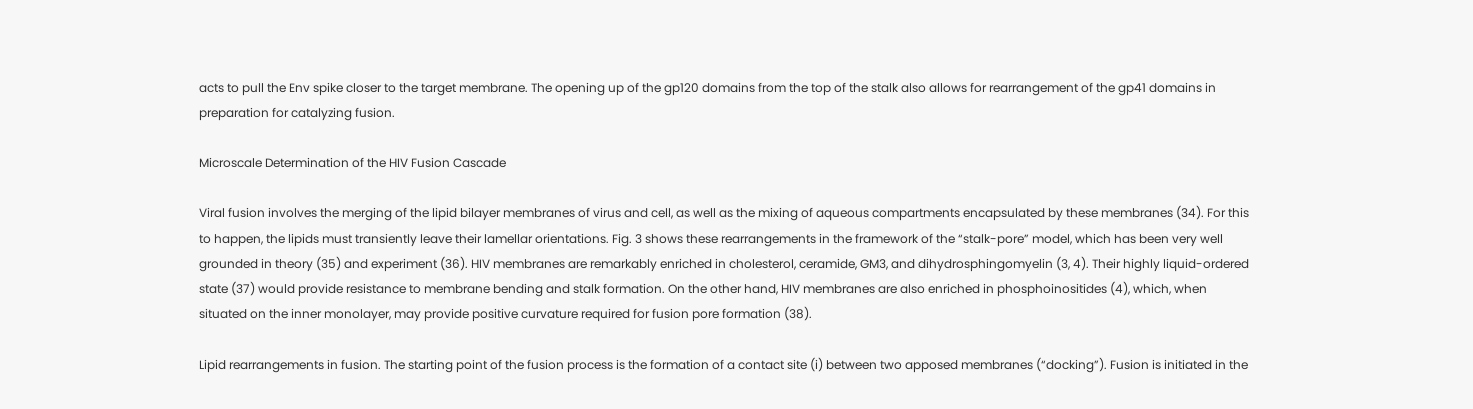acts to pull the Env spike closer to the target membrane. The opening up of the gp120 domains from the top of the stalk also allows for rearrangement of the gp41 domains in preparation for catalyzing fusion.

Microscale Determination of the HIV Fusion Cascade

Viral fusion involves the merging of the lipid bilayer membranes of virus and cell, as well as the mixing of aqueous compartments encapsulated by these membranes (34). For this to happen, the lipids must transiently leave their lamellar orientations. Fig. 3 shows these rearrangements in the framework of the “stalk-pore” model, which has been very well grounded in theory (35) and experiment (36). HIV membranes are remarkably enriched in cholesterol, ceramide, GM3, and dihydrosphingomyelin (3, 4). Their highly liquid-ordered state (37) would provide resistance to membrane bending and stalk formation. On the other hand, HIV membranes are also enriched in phosphoinositides (4), which, when situated on the inner monolayer, may provide positive curvature required for fusion pore formation (38).

Lipid rearrangements in fusion. The starting point of the fusion process is the formation of a contact site (i) between two apposed membranes (“docking”). Fusion is initiated in the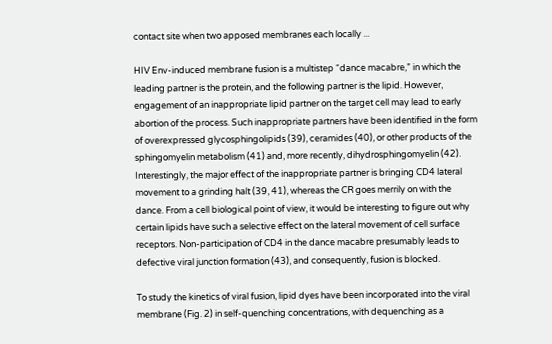contact site when two apposed membranes each locally ...

HIV Env-induced membrane fusion is a multistep “dance macabre,” in which the leading partner is the protein, and the following partner is the lipid. However, engagement of an inappropriate lipid partner on the target cell may lead to early abortion of the process. Such inappropriate partners have been identified in the form of overexpressed glycosphingolipids (39), ceramides (40), or other products of the sphingomyelin metabolism (41) and, more recently, dihydrosphingomyelin (42). Interestingly, the major effect of the inappropriate partner is bringing CD4 lateral movement to a grinding halt (39, 41), whereas the CR goes merrily on with the dance. From a cell biological point of view, it would be interesting to figure out why certain lipids have such a selective effect on the lateral movement of cell surface receptors. Non-participation of CD4 in the dance macabre presumably leads to defective viral junction formation (43), and consequently, fusion is blocked.

To study the kinetics of viral fusion, lipid dyes have been incorporated into the viral membrane (Fig. 2) in self-quenching concentrations, with dequenching as a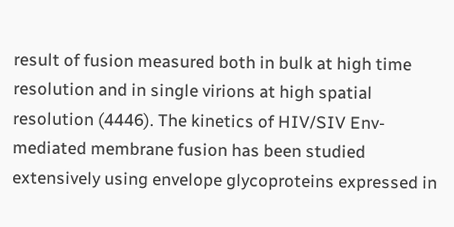result of fusion measured both in bulk at high time resolution and in single virions at high spatial resolution (4446). The kinetics of HIV/SIV Env-mediated membrane fusion has been studied extensively using envelope glycoproteins expressed in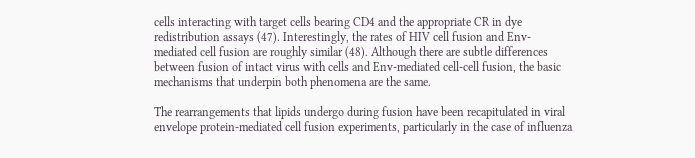cells interacting with target cells bearing CD4 and the appropriate CR in dye redistribution assays (47). Interestingly, the rates of HIV cell fusion and Env-mediated cell fusion are roughly similar (48). Although there are subtle differences between fusion of intact virus with cells and Env-mediated cell-cell fusion, the basic mechanisms that underpin both phenomena are the same.

The rearrangements that lipids undergo during fusion have been recapitulated in viral envelope protein-mediated cell fusion experiments, particularly in the case of influenza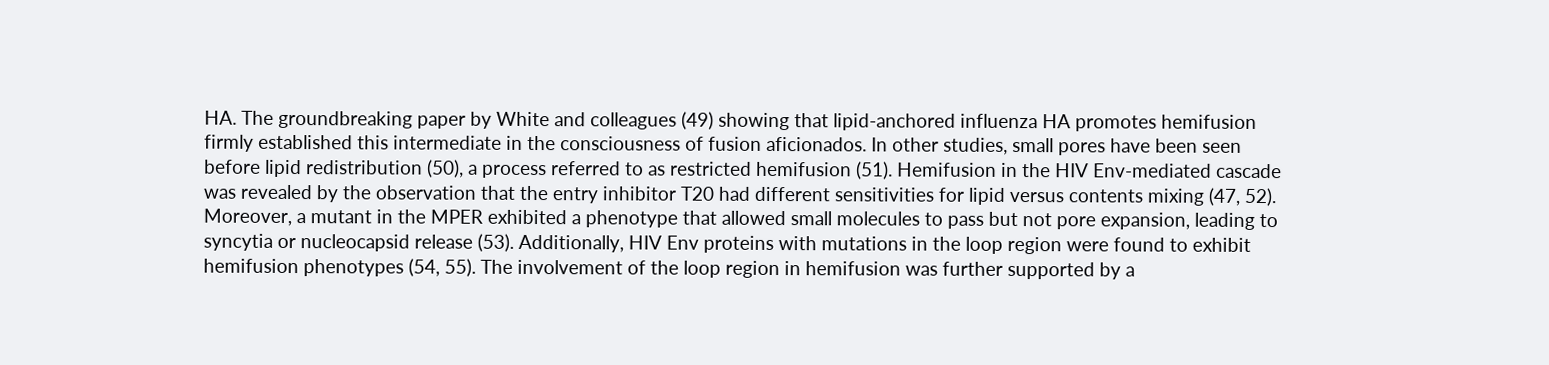HA. The groundbreaking paper by White and colleagues (49) showing that lipid-anchored influenza HA promotes hemifusion firmly established this intermediate in the consciousness of fusion aficionados. In other studies, small pores have been seen before lipid redistribution (50), a process referred to as restricted hemifusion (51). Hemifusion in the HIV Env-mediated cascade was revealed by the observation that the entry inhibitor T20 had different sensitivities for lipid versus contents mixing (47, 52). Moreover, a mutant in the MPER exhibited a phenotype that allowed small molecules to pass but not pore expansion, leading to syncytia or nucleocapsid release (53). Additionally, HIV Env proteins with mutations in the loop region were found to exhibit hemifusion phenotypes (54, 55). The involvement of the loop region in hemifusion was further supported by a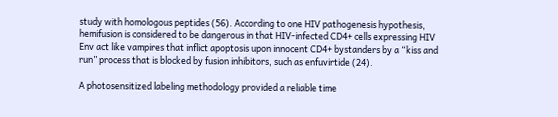study with homologous peptides (56). According to one HIV pathogenesis hypothesis, hemifusion is considered to be dangerous in that HIV-infected CD4+ cells expressing HIV Env act like vampires that inflict apoptosis upon innocent CD4+ bystanders by a “kiss and run” process that is blocked by fusion inhibitors, such as enfuvirtide (24).

A photosensitized labeling methodology provided a reliable time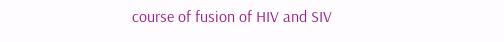course of fusion of HIV and SIV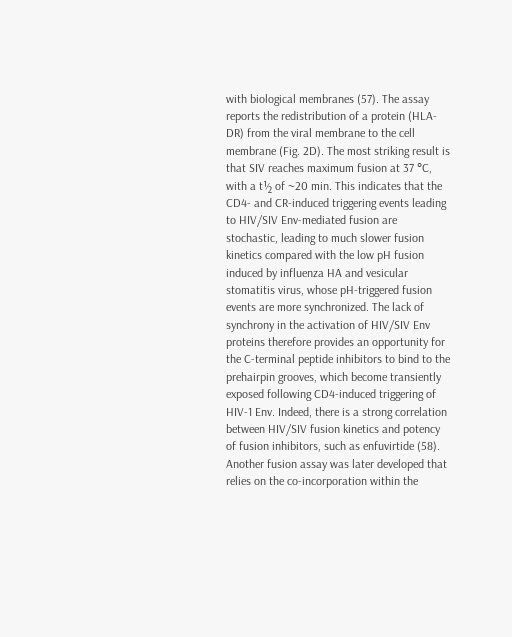with biological membranes (57). The assay reports the redistribution of a protein (HLA-DR) from the viral membrane to the cell membrane (Fig. 2D). The most striking result is that SIV reaches maximum fusion at 37 °C, with a t½ of ~20 min. This indicates that the CD4- and CR-induced triggering events leading to HIV/SIV Env-mediated fusion are stochastic, leading to much slower fusion kinetics compared with the low pH fusion induced by influenza HA and vesicular stomatitis virus, whose pH-triggered fusion events are more synchronized. The lack of synchrony in the activation of HIV/SIV Env proteins therefore provides an opportunity for the C-terminal peptide inhibitors to bind to the prehairpin grooves, which become transiently exposed following CD4-induced triggering of HIV-1 Env. Indeed, there is a strong correlation between HIV/SIV fusion kinetics and potency of fusion inhibitors, such as enfuvirtide (58). Another fusion assay was later developed that relies on the co-incorporation within the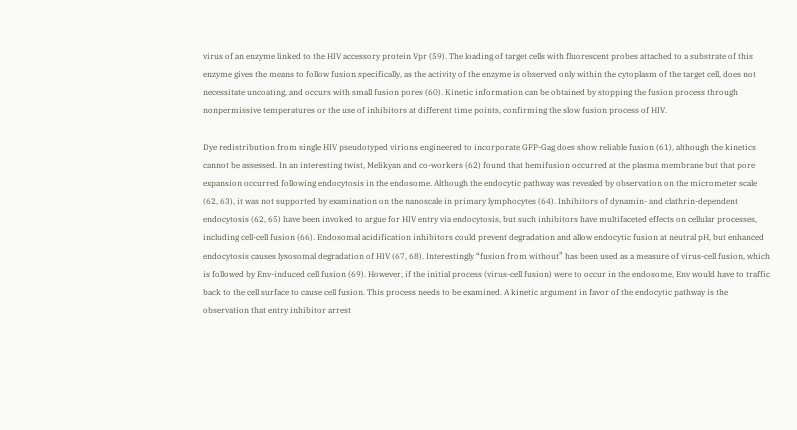virus of an enzyme linked to the HIV accessory protein Vpr (59). The loading of target cells with fluorescent probes attached to a substrate of this enzyme gives the means to follow fusion specifically, as the activity of the enzyme is observed only within the cytoplasm of the target cell, does not necessitate uncoating, and occurs with small fusion pores (60). Kinetic information can be obtained by stopping the fusion process through nonpermissive temperatures or the use of inhibitors at different time points, confirming the slow fusion process of HIV.

Dye redistribution from single HIV pseudotyped virions engineered to incorporate GFP-Gag does show reliable fusion (61), although the kinetics cannot be assessed. In an interesting twist, Melikyan and co-workers (62) found that hemifusion occurred at the plasma membrane but that pore expansion occurred following endocytosis in the endosome. Although the endocytic pathway was revealed by observation on the micrometer scale (62, 63), it was not supported by examination on the nanoscale in primary lymphocytes (64). Inhibitors of dynamin- and clathrin-dependent endocytosis (62, 65) have been invoked to argue for HIV entry via endocytosis, but such inhibitors have multifaceted effects on cellular processes, including cell-cell fusion (66). Endosomal acidification inhibitors could prevent degradation and allow endocytic fusion at neutral pH, but enhanced endocytosis causes lysosomal degradation of HIV (67, 68). Interestingly “fusion from without” has been used as a measure of virus-cell fusion, which is followed by Env-induced cell fusion (69). However, if the initial process (virus-cell fusion) were to occur in the endosome, Env would have to traffic back to the cell surface to cause cell fusion. This process needs to be examined. A kinetic argument in favor of the endocytic pathway is the observation that entry inhibitor arrest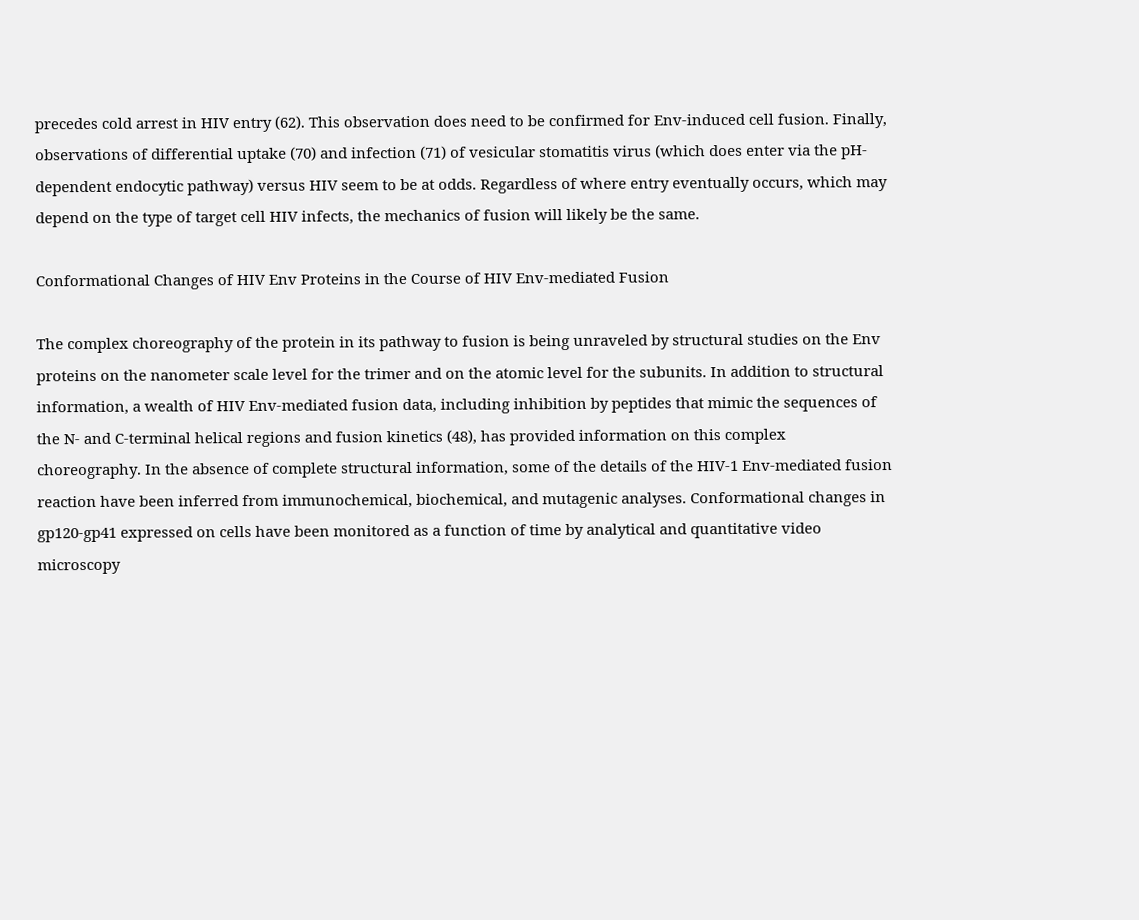precedes cold arrest in HIV entry (62). This observation does need to be confirmed for Env-induced cell fusion. Finally, observations of differential uptake (70) and infection (71) of vesicular stomatitis virus (which does enter via the pH-dependent endocytic pathway) versus HIV seem to be at odds. Regardless of where entry eventually occurs, which may depend on the type of target cell HIV infects, the mechanics of fusion will likely be the same.

Conformational Changes of HIV Env Proteins in the Course of HIV Env-mediated Fusion

The complex choreography of the protein in its pathway to fusion is being unraveled by structural studies on the Env proteins on the nanometer scale level for the trimer and on the atomic level for the subunits. In addition to structural information, a wealth of HIV Env-mediated fusion data, including inhibition by peptides that mimic the sequences of the N- and C-terminal helical regions and fusion kinetics (48), has provided information on this complex choreography. In the absence of complete structural information, some of the details of the HIV-1 Env-mediated fusion reaction have been inferred from immunochemical, biochemical, and mutagenic analyses. Conformational changes in gp120-gp41 expressed on cells have been monitored as a function of time by analytical and quantitative video microscopy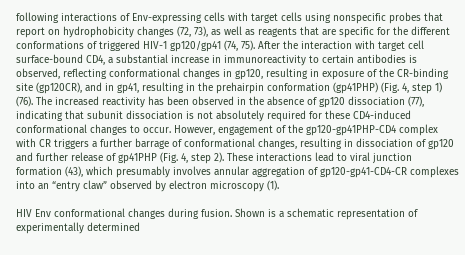following interactions of Env-expressing cells with target cells using nonspecific probes that report on hydrophobicity changes (72, 73), as well as reagents that are specific for the different conformations of triggered HIV-1 gp120/gp41 (74, 75). After the interaction with target cell surface-bound CD4, a substantial increase in immunoreactivity to certain antibodies is observed, reflecting conformational changes in gp120, resulting in exposure of the CR-binding site (gp120CR), and in gp41, resulting in the prehairpin conformation (gp41PHP) (Fig. 4, step 1) (76). The increased reactivity has been observed in the absence of gp120 dissociation (77), indicating that subunit dissociation is not absolutely required for these CD4-induced conformational changes to occur. However, engagement of the gp120-gp41PHP-CD4 complex with CR triggers a further barrage of conformational changes, resulting in dissociation of gp120 and further release of gp41PHP (Fig. 4, step 2). These interactions lead to viral junction formation (43), which presumably involves annular aggregation of gp120-gp41-CD4-CR complexes into an “entry claw” observed by electron microscopy (1).

HIV Env conformational changes during fusion. Shown is a schematic representation of experimentally determined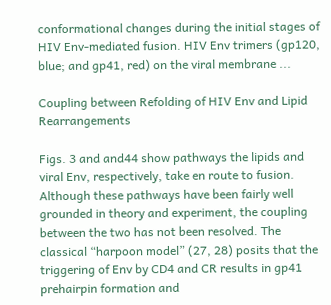conformational changes during the initial stages of HIV Env-mediated fusion. HIV Env trimers (gp120, blue; and gp41, red) on the viral membrane ...

Coupling between Refolding of HIV Env and Lipid Rearrangements

Figs. 3 and and44 show pathways the lipids and viral Env, respectively, take en route to fusion. Although these pathways have been fairly well grounded in theory and experiment, the coupling between the two has not been resolved. The classical “harpoon model” (27, 28) posits that the triggering of Env by CD4 and CR results in gp41 prehairpin formation and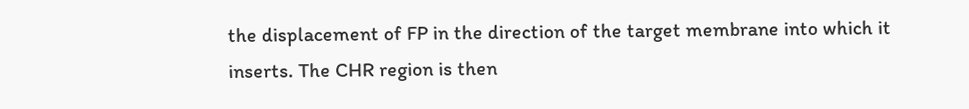the displacement of FP in the direction of the target membrane into which it inserts. The CHR region is then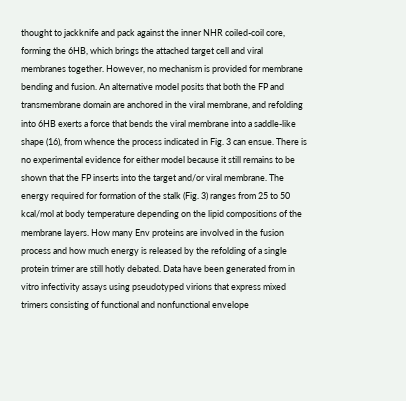thought to jackknife and pack against the inner NHR coiled-coil core, forming the 6HB, which brings the attached target cell and viral membranes together. However, no mechanism is provided for membrane bending and fusion. An alternative model posits that both the FP and transmembrane domain are anchored in the viral membrane, and refolding into 6HB exerts a force that bends the viral membrane into a saddle-like shape (16), from whence the process indicated in Fig. 3 can ensue. There is no experimental evidence for either model because it still remains to be shown that the FP inserts into the target and/or viral membrane. The energy required for formation of the stalk (Fig. 3) ranges from 25 to 50 kcal/mol at body temperature depending on the lipid compositions of the membrane layers. How many Env proteins are involved in the fusion process and how much energy is released by the refolding of a single protein trimer are still hotly debated. Data have been generated from in vitro infectivity assays using pseudotyped virions that express mixed trimers consisting of functional and nonfunctional envelope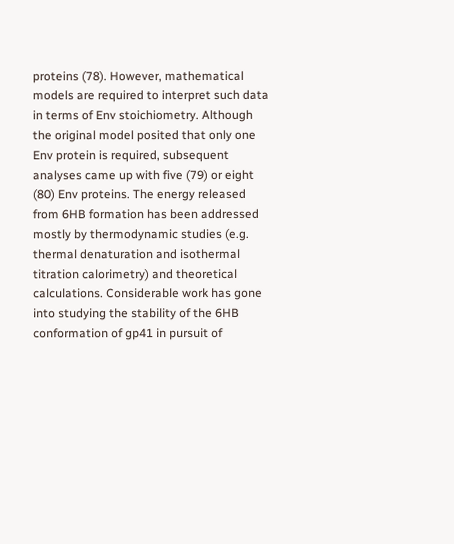proteins (78). However, mathematical models are required to interpret such data in terms of Env stoichiometry. Although the original model posited that only one Env protein is required, subsequent analyses came up with five (79) or eight (80) Env proteins. The energy released from 6HB formation has been addressed mostly by thermodynamic studies (e.g. thermal denaturation and isothermal titration calorimetry) and theoretical calculations. Considerable work has gone into studying the stability of the 6HB conformation of gp41 in pursuit of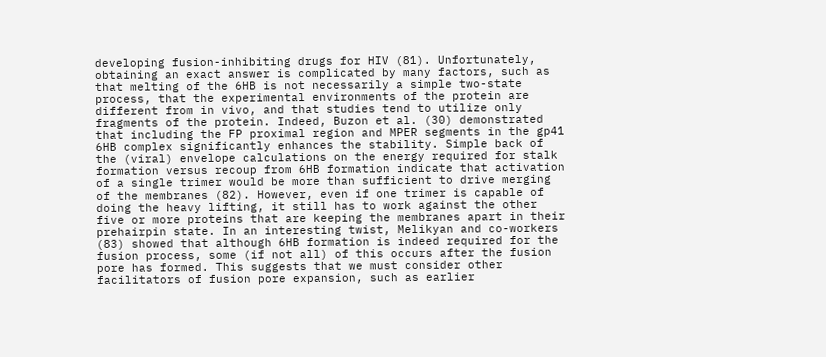developing fusion-inhibiting drugs for HIV (81). Unfortunately, obtaining an exact answer is complicated by many factors, such as that melting of the 6HB is not necessarily a simple two-state process, that the experimental environments of the protein are different from in vivo, and that studies tend to utilize only fragments of the protein. Indeed, Buzon et al. (30) demonstrated that including the FP proximal region and MPER segments in the gp41 6HB complex significantly enhances the stability. Simple back of the (viral) envelope calculations on the energy required for stalk formation versus recoup from 6HB formation indicate that activation of a single trimer would be more than sufficient to drive merging of the membranes (82). However, even if one trimer is capable of doing the heavy lifting, it still has to work against the other five or more proteins that are keeping the membranes apart in their prehairpin state. In an interesting twist, Melikyan and co-workers (83) showed that although 6HB formation is indeed required for the fusion process, some (if not all) of this occurs after the fusion pore has formed. This suggests that we must consider other facilitators of fusion pore expansion, such as earlier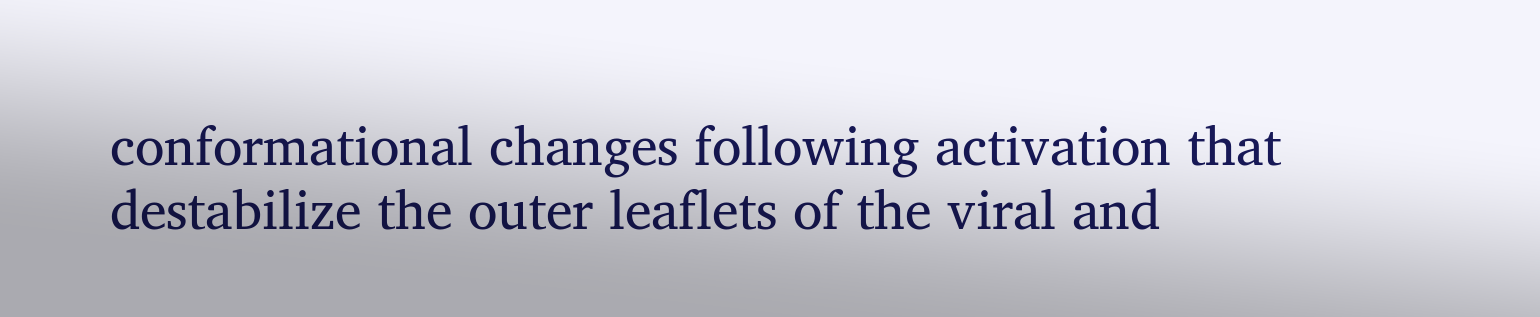conformational changes following activation that destabilize the outer leaflets of the viral and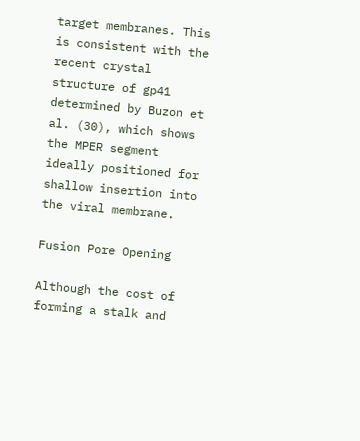target membranes. This is consistent with the recent crystal structure of gp41 determined by Buzon et al. (30), which shows the MPER segment ideally positioned for shallow insertion into the viral membrane.

Fusion Pore Opening

Although the cost of forming a stalk and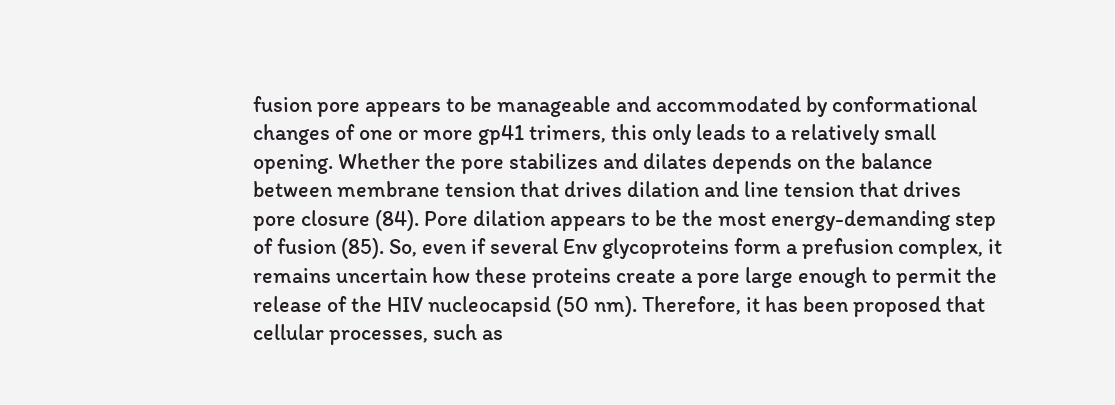fusion pore appears to be manageable and accommodated by conformational changes of one or more gp41 trimers, this only leads to a relatively small opening. Whether the pore stabilizes and dilates depends on the balance between membrane tension that drives dilation and line tension that drives pore closure (84). Pore dilation appears to be the most energy-demanding step of fusion (85). So, even if several Env glycoproteins form a prefusion complex, it remains uncertain how these proteins create a pore large enough to permit the release of the HIV nucleocapsid (50 nm). Therefore, it has been proposed that cellular processes, such as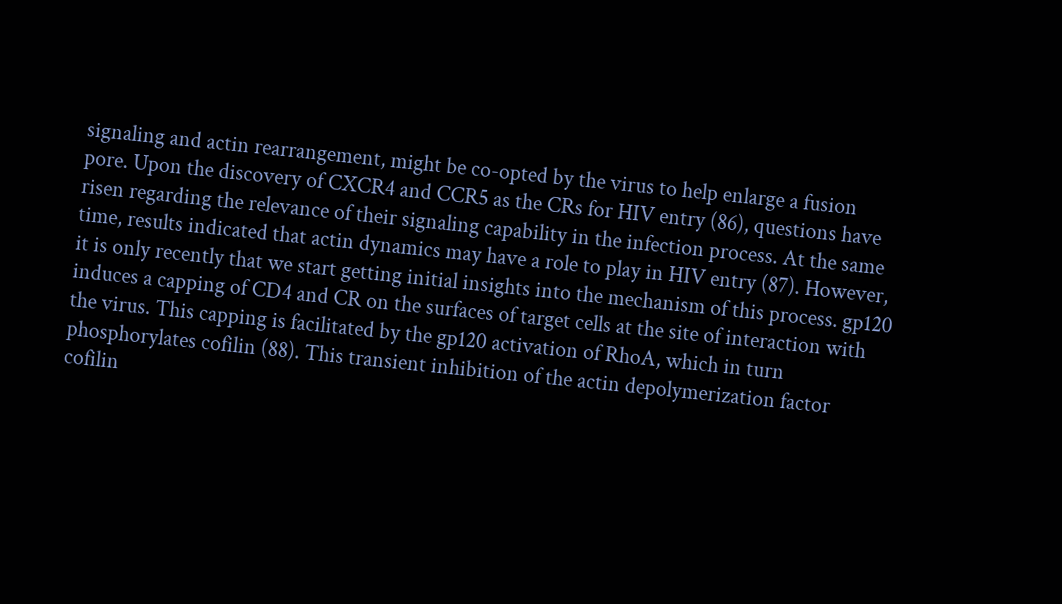signaling and actin rearrangement, might be co-opted by the virus to help enlarge a fusion pore. Upon the discovery of CXCR4 and CCR5 as the CRs for HIV entry (86), questions have risen regarding the relevance of their signaling capability in the infection process. At the same time, results indicated that actin dynamics may have a role to play in HIV entry (87). However, it is only recently that we start getting initial insights into the mechanism of this process. gp120 induces a capping of CD4 and CR on the surfaces of target cells at the site of interaction with the virus. This capping is facilitated by the gp120 activation of RhoA, which in turn phosphorylates cofilin (88). This transient inhibition of the actin depolymerization factor cofilin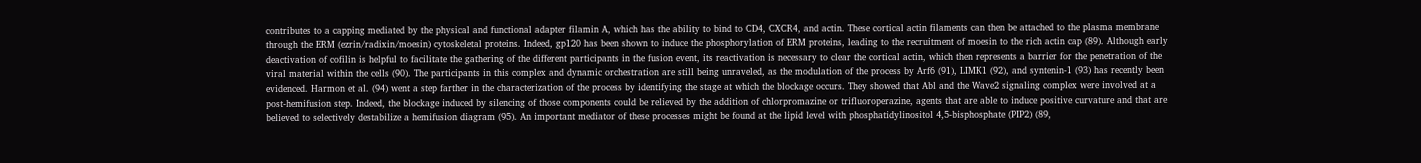contributes to a capping mediated by the physical and functional adapter filamin A, which has the ability to bind to CD4, CXCR4, and actin. These cortical actin filaments can then be attached to the plasma membrane through the ERM (ezrin/radixin/moesin) cytoskeletal proteins. Indeed, gp120 has been shown to induce the phosphorylation of ERM proteins, leading to the recruitment of moesin to the rich actin cap (89). Although early deactivation of cofilin is helpful to facilitate the gathering of the different participants in the fusion event, its reactivation is necessary to clear the cortical actin, which then represents a barrier for the penetration of the viral material within the cells (90). The participants in this complex and dynamic orchestration are still being unraveled, as the modulation of the process by Arf6 (91), LIMK1 (92), and syntenin-1 (93) has recently been evidenced. Harmon et al. (94) went a step farther in the characterization of the process by identifying the stage at which the blockage occurs. They showed that Abl and the Wave2 signaling complex were involved at a post-hemifusion step. Indeed, the blockage induced by silencing of those components could be relieved by the addition of chlorpromazine or trifluoroperazine, agents that are able to induce positive curvature and that are believed to selectively destabilize a hemifusion diagram (95). An important mediator of these processes might be found at the lipid level with phosphatidylinositol 4,5-bisphosphate (PIP2) (89,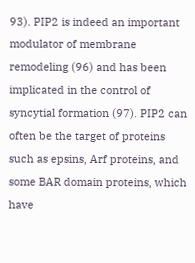93). PIP2 is indeed an important modulator of membrane remodeling (96) and has been implicated in the control of syncytial formation (97). PIP2 can often be the target of proteins such as epsins, Arf proteins, and some BAR domain proteins, which have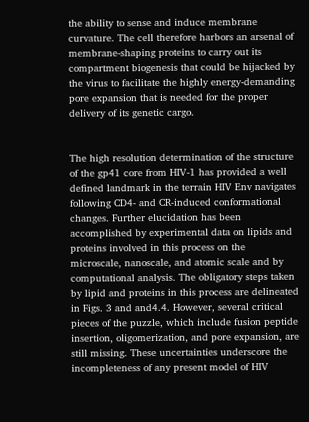the ability to sense and induce membrane curvature. The cell therefore harbors an arsenal of membrane-shaping proteins to carry out its compartment biogenesis that could be hijacked by the virus to facilitate the highly energy-demanding pore expansion that is needed for the proper delivery of its genetic cargo.


The high resolution determination of the structure of the gp41 core from HIV-1 has provided a well defined landmark in the terrain HIV Env navigates following CD4- and CR-induced conformational changes. Further elucidation has been accomplished by experimental data on lipids and proteins involved in this process on the microscale, nanoscale, and atomic scale and by computational analysis. The obligatory steps taken by lipid and proteins in this process are delineated in Figs. 3 and and4.4. However, several critical pieces of the puzzle, which include fusion peptide insertion, oligomerization, and pore expansion, are still missing. These uncertainties underscore the incompleteness of any present model of HIV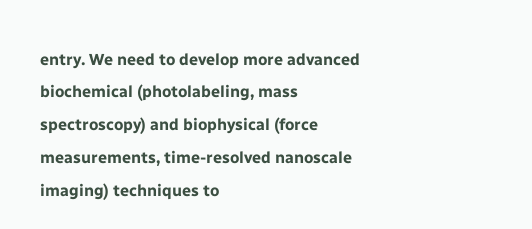entry. We need to develop more advanced biochemical (photolabeling, mass spectroscopy) and biophysical (force measurements, time-resolved nanoscale imaging) techniques to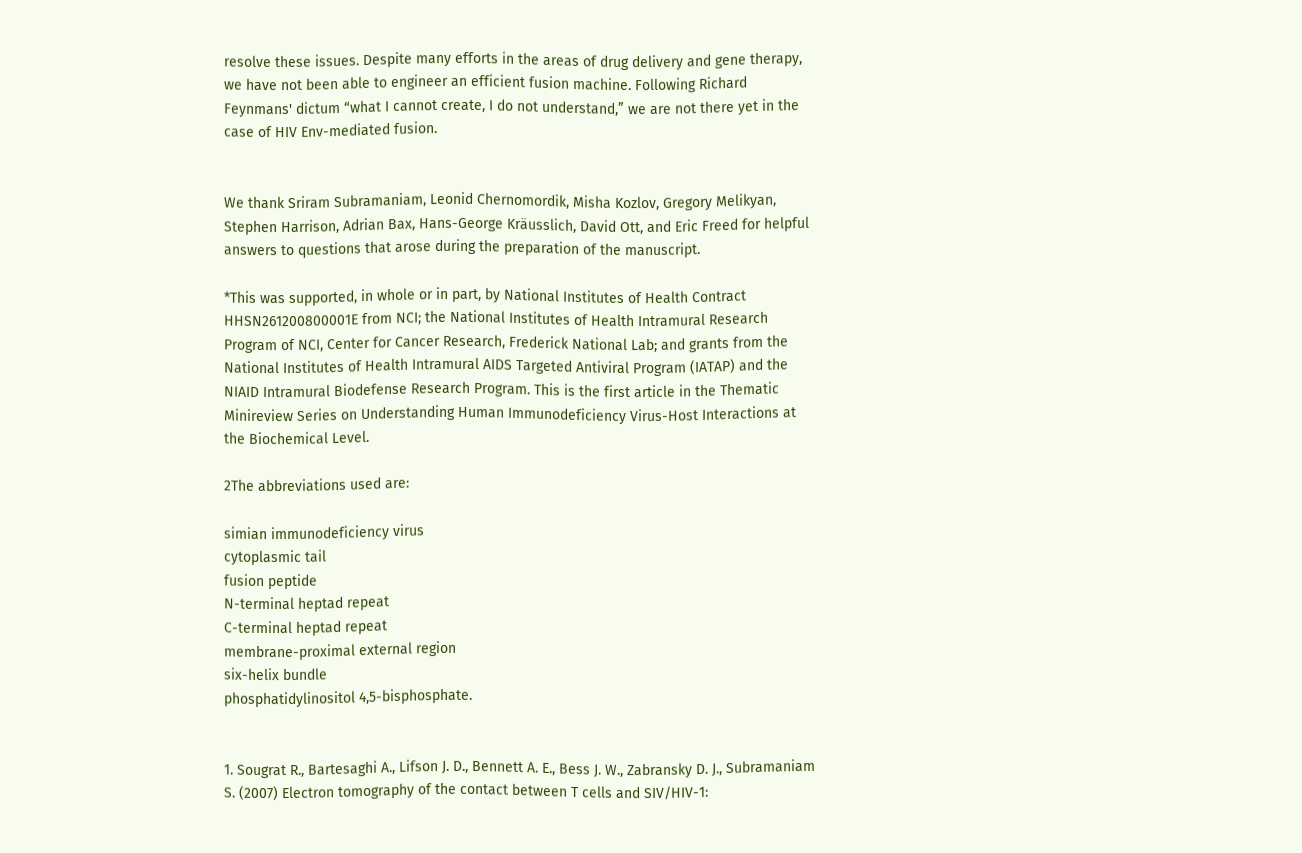resolve these issues. Despite many efforts in the areas of drug delivery and gene therapy, we have not been able to engineer an efficient fusion machine. Following Richard Feynmans' dictum “what I cannot create, I do not understand,” we are not there yet in the case of HIV Env-mediated fusion.


We thank Sriram Subramaniam, Leonid Chernomordik, Misha Kozlov, Gregory Melikyan, Stephen Harrison, Adrian Bax, Hans-George Kräusslich, David Ott, and Eric Freed for helpful answers to questions that arose during the preparation of the manuscript.

*This was supported, in whole or in part, by National Institutes of Health Contract HHSN261200800001E from NCI; the National Institutes of Health Intramural Research Program of NCI, Center for Cancer Research, Frederick National Lab; and grants from the National Institutes of Health Intramural AIDS Targeted Antiviral Program (IATAP) and the NIAID Intramural Biodefense Research Program. This is the first article in the Thematic Minireview Series on Understanding Human Immunodeficiency Virus-Host Interactions at the Biochemical Level.

2The abbreviations used are:

simian immunodeficiency virus
cytoplasmic tail
fusion peptide
N-terminal heptad repeat
C-terminal heptad repeat
membrane-proximal external region
six-helix bundle
phosphatidylinositol 4,5-bisphosphate.


1. Sougrat R., Bartesaghi A., Lifson J. D., Bennett A. E., Bess J. W., Zabransky D. J., Subramaniam S. (2007) Electron tomography of the contact between T cells and SIV/HIV-1: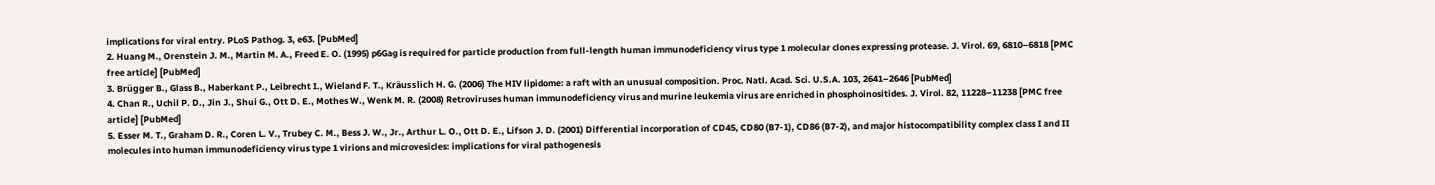implications for viral entry. PLoS Pathog. 3, e63. [PubMed]
2. Huang M., Orenstein J. M., Martin M. A., Freed E. O. (1995) p6Gag is required for particle production from full-length human immunodeficiency virus type 1 molecular clones expressing protease. J. Virol. 69, 6810–6818 [PMC free article] [PubMed]
3. Brügger B., Glass B., Haberkant P., Leibrecht I., Wieland F. T., Kräusslich H. G. (2006) The HIV lipidome: a raft with an unusual composition. Proc. Natl. Acad. Sci. U.S.A. 103, 2641–2646 [PubMed]
4. Chan R., Uchil P. D., Jin J., Shui G., Ott D. E., Mothes W., Wenk M. R. (2008) Retroviruses human immunodeficiency virus and murine leukemia virus are enriched in phosphoinositides. J. Virol. 82, 11228–11238 [PMC free article] [PubMed]
5. Esser M. T., Graham D. R., Coren L. V., Trubey C. M., Bess J. W., Jr., Arthur L. O., Ott D. E., Lifson J. D. (2001) Differential incorporation of CD45, CD80 (B7-1), CD86 (B7-2), and major histocompatibility complex class I and II molecules into human immunodeficiency virus type 1 virions and microvesicles: implications for viral pathogenesis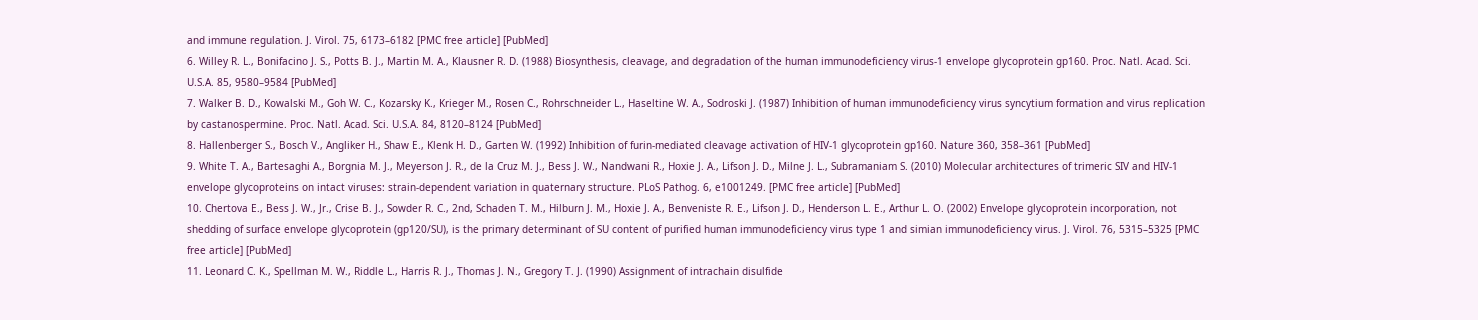and immune regulation. J. Virol. 75, 6173–6182 [PMC free article] [PubMed]
6. Willey R. L., Bonifacino J. S., Potts B. J., Martin M. A., Klausner R. D. (1988) Biosynthesis, cleavage, and degradation of the human immunodeficiency virus-1 envelope glycoprotein gp160. Proc. Natl. Acad. Sci. U.S.A. 85, 9580–9584 [PubMed]
7. Walker B. D., Kowalski M., Goh W. C., Kozarsky K., Krieger M., Rosen C., Rohrschneider L., Haseltine W. A., Sodroski J. (1987) Inhibition of human immunodeficiency virus syncytium formation and virus replication by castanospermine. Proc. Natl. Acad. Sci. U.S.A. 84, 8120–8124 [PubMed]
8. Hallenberger S., Bosch V., Angliker H., Shaw E., Klenk H. D., Garten W. (1992) Inhibition of furin-mediated cleavage activation of HIV-1 glycoprotein gp160. Nature 360, 358–361 [PubMed]
9. White T. A., Bartesaghi A., Borgnia M. J., Meyerson J. R., de la Cruz M. J., Bess J. W., Nandwani R., Hoxie J. A., Lifson J. D., Milne J. L., Subramaniam S. (2010) Molecular architectures of trimeric SIV and HIV-1 envelope glycoproteins on intact viruses: strain-dependent variation in quaternary structure. PLoS Pathog. 6, e1001249. [PMC free article] [PubMed]
10. Chertova E., Bess J. W., Jr., Crise B. J., Sowder R. C., 2nd, Schaden T. M., Hilburn J. M., Hoxie J. A., Benveniste R. E., Lifson J. D., Henderson L. E., Arthur L. O. (2002) Envelope glycoprotein incorporation, not shedding of surface envelope glycoprotein (gp120/SU), is the primary determinant of SU content of purified human immunodeficiency virus type 1 and simian immunodeficiency virus. J. Virol. 76, 5315–5325 [PMC free article] [PubMed]
11. Leonard C. K., Spellman M. W., Riddle L., Harris R. J., Thomas J. N., Gregory T. J. (1990) Assignment of intrachain disulfide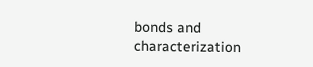bonds and characterization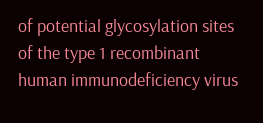of potential glycosylation sites of the type 1 recombinant human immunodeficiency virus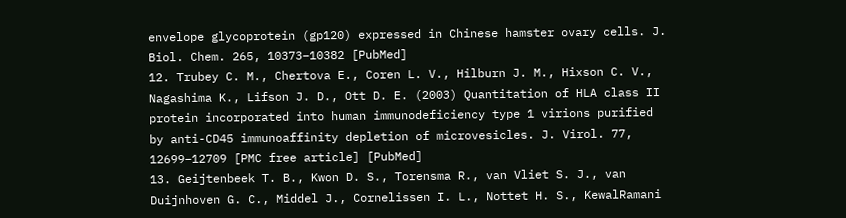envelope glycoprotein (gp120) expressed in Chinese hamster ovary cells. J. Biol. Chem. 265, 10373–10382 [PubMed]
12. Trubey C. M., Chertova E., Coren L. V., Hilburn J. M., Hixson C. V., Nagashima K., Lifson J. D., Ott D. E. (2003) Quantitation of HLA class II protein incorporated into human immunodeficiency type 1 virions purified by anti-CD45 immunoaffinity depletion of microvesicles. J. Virol. 77, 12699–12709 [PMC free article] [PubMed]
13. Geijtenbeek T. B., Kwon D. S., Torensma R., van Vliet S. J., van Duijnhoven G. C., Middel J., Cornelissen I. L., Nottet H. S., KewalRamani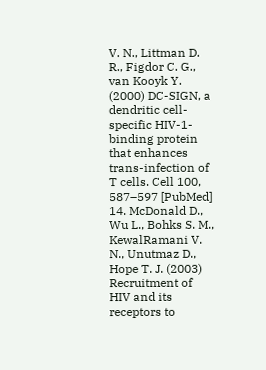V. N., Littman D. R., Figdor C. G., van Kooyk Y. (2000) DC-SIGN, a dendritic cell-specific HIV-1-binding protein that enhances trans-infection of T cells. Cell 100, 587–597 [PubMed]
14. McDonald D., Wu L., Bohks S. M., KewalRamani V. N., Unutmaz D., Hope T. J. (2003) Recruitment of HIV and its receptors to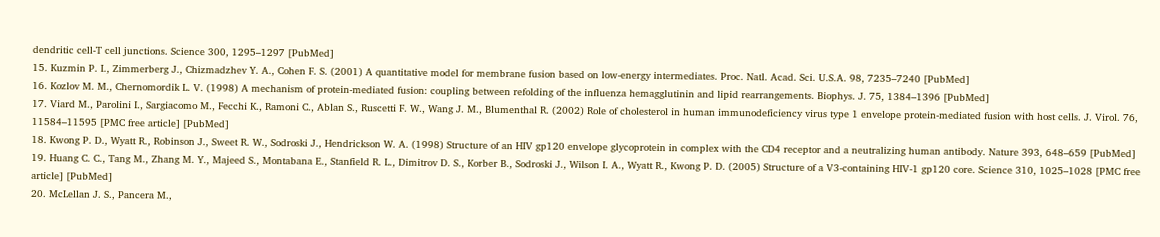dendritic cell-T cell junctions. Science 300, 1295–1297 [PubMed]
15. Kuzmin P. I., Zimmerberg J., Chizmadzhev Y. A., Cohen F. S. (2001) A quantitative model for membrane fusion based on low-energy intermediates. Proc. Natl. Acad. Sci. U.S.A. 98, 7235–7240 [PubMed]
16. Kozlov M. M., Chernomordik L. V. (1998) A mechanism of protein-mediated fusion: coupling between refolding of the influenza hemagglutinin and lipid rearrangements. Biophys. J. 75, 1384–1396 [PubMed]
17. Viard M., Parolini I., Sargiacomo M., Fecchi K., Ramoni C., Ablan S., Ruscetti F. W., Wang J. M., Blumenthal R. (2002) Role of cholesterol in human immunodeficiency virus type 1 envelope protein-mediated fusion with host cells. J. Virol. 76, 11584–11595 [PMC free article] [PubMed]
18. Kwong P. D., Wyatt R., Robinson J., Sweet R. W., Sodroski J., Hendrickson W. A. (1998) Structure of an HIV gp120 envelope glycoprotein in complex with the CD4 receptor and a neutralizing human antibody. Nature 393, 648–659 [PubMed]
19. Huang C. C., Tang M., Zhang M. Y., Majeed S., Montabana E., Stanfield R. L., Dimitrov D. S., Korber B., Sodroski J., Wilson I. A., Wyatt R., Kwong P. D. (2005) Structure of a V3-containing HIV-1 gp120 core. Science 310, 1025–1028 [PMC free article] [PubMed]
20. McLellan J. S., Pancera M.,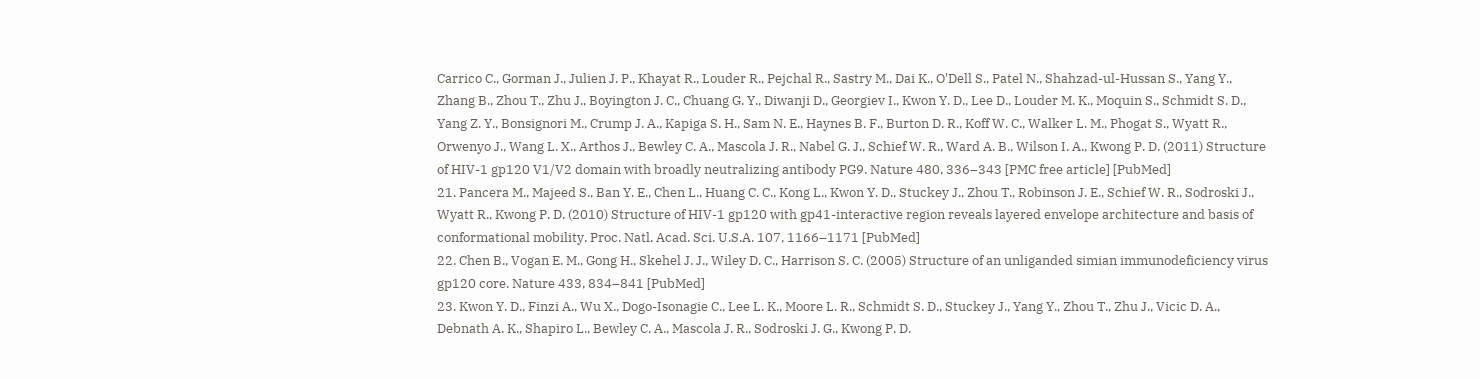Carrico C., Gorman J., Julien J. P., Khayat R., Louder R., Pejchal R., Sastry M., Dai K., O'Dell S., Patel N., Shahzad-ul-Hussan S., Yang Y., Zhang B., Zhou T., Zhu J., Boyington J. C., Chuang G. Y., Diwanji D., Georgiev I., Kwon Y. D., Lee D., Louder M. K., Moquin S., Schmidt S. D., Yang Z. Y., Bonsignori M., Crump J. A., Kapiga S. H., Sam N. E., Haynes B. F., Burton D. R., Koff W. C., Walker L. M., Phogat S., Wyatt R., Orwenyo J., Wang L. X., Arthos J., Bewley C. A., Mascola J. R., Nabel G. J., Schief W. R., Ward A. B., Wilson I. A., Kwong P. D. (2011) Structure of HIV-1 gp120 V1/V2 domain with broadly neutralizing antibody PG9. Nature 480, 336–343 [PMC free article] [PubMed]
21. Pancera M., Majeed S., Ban Y. E., Chen L., Huang C. C., Kong L., Kwon Y. D., Stuckey J., Zhou T., Robinson J. E., Schief W. R., Sodroski J., Wyatt R., Kwong P. D. (2010) Structure of HIV-1 gp120 with gp41-interactive region reveals layered envelope architecture and basis of conformational mobility. Proc. Natl. Acad. Sci. U.S.A. 107, 1166–1171 [PubMed]
22. Chen B., Vogan E. M., Gong H., Skehel J. J., Wiley D. C., Harrison S. C. (2005) Structure of an unliganded simian immunodeficiency virus gp120 core. Nature 433, 834–841 [PubMed]
23. Kwon Y. D., Finzi A., Wu X., Dogo-Isonagie C., Lee L. K., Moore L. R., Schmidt S. D., Stuckey J., Yang Y., Zhou T., Zhu J., Vicic D. A., Debnath A. K., Shapiro L., Bewley C. A., Mascola J. R., Sodroski J. G., Kwong P. D.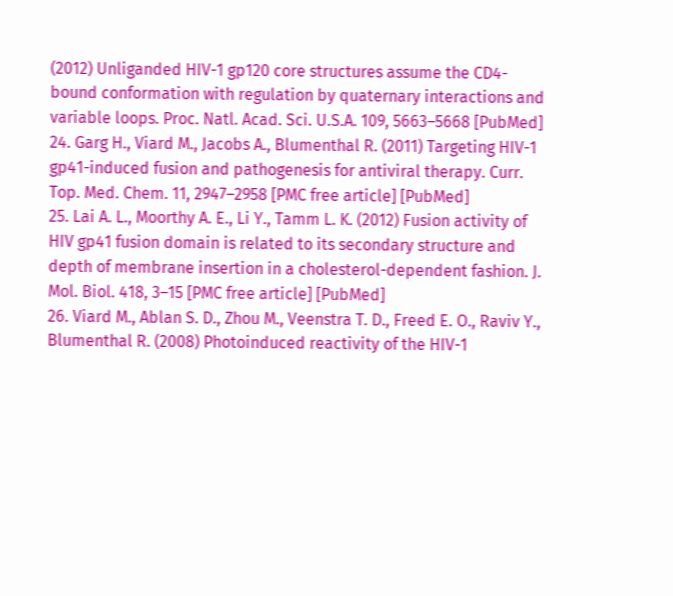(2012) Unliganded HIV-1 gp120 core structures assume the CD4-bound conformation with regulation by quaternary interactions and variable loops. Proc. Natl. Acad. Sci. U.S.A. 109, 5663–5668 [PubMed]
24. Garg H., Viard M., Jacobs A., Blumenthal R. (2011) Targeting HIV-1 gp41-induced fusion and pathogenesis for antiviral therapy. Curr. Top. Med. Chem. 11, 2947–2958 [PMC free article] [PubMed]
25. Lai A. L., Moorthy A. E., Li Y., Tamm L. K. (2012) Fusion activity of HIV gp41 fusion domain is related to its secondary structure and depth of membrane insertion in a cholesterol-dependent fashion. J. Mol. Biol. 418, 3–15 [PMC free article] [PubMed]
26. Viard M., Ablan S. D., Zhou M., Veenstra T. D., Freed E. O., Raviv Y., Blumenthal R. (2008) Photoinduced reactivity of the HIV-1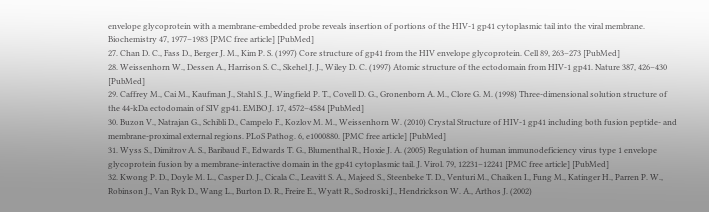envelope glycoprotein with a membrane-embedded probe reveals insertion of portions of the HIV-1 gp41 cytoplasmic tail into the viral membrane. Biochemistry 47, 1977–1983 [PMC free article] [PubMed]
27. Chan D. C., Fass D., Berger J. M., Kim P. S. (1997) Core structure of gp41 from the HIV envelope glycoprotein. Cell 89, 263–273 [PubMed]
28. Weissenhorn W., Dessen A., Harrison S. C., Skehel J. J., Wiley D. C. (1997) Atomic structure of the ectodomain from HIV-1 gp41. Nature 387, 426–430 [PubMed]
29. Caffrey M., Cai M., Kaufman J., Stahl S. J., Wingfield P. T., Covell D. G., Gronenborn A. M., Clore G. M. (1998) Three-dimensional solution structure of the 44-kDa ectodomain of SIV gp41. EMBO J. 17, 4572–4584 [PubMed]
30. Buzon V., Natrajan G., Schibli D., Campelo F., Kozlov M. M., Weissenhorn W. (2010) Crystal Structure of HIV-1 gp41 including both fusion peptide- and membrane-proximal external regions. PLoS Pathog. 6, e1000880. [PMC free article] [PubMed]
31. Wyss S., Dimitrov A. S., Baribaud F., Edwards T. G., Blumenthal R., Hoxie J. A. (2005) Regulation of human immunodeficiency virus type 1 envelope glycoprotein fusion by a membrane-interactive domain in the gp41 cytoplasmic tail. J. Virol. 79, 12231–12241 [PMC free article] [PubMed]
32. Kwong P. D., Doyle M. L., Casper D. J., Cicala C., Leavitt S. A., Majeed S., Steenbeke T. D., Venturi M., Chaiken I., Fung M., Katinger H., Parren P. W., Robinson J., Van Ryk D., Wang L., Burton D. R., Freire E., Wyatt R., Sodroski J., Hendrickson W. A., Arthos J. (2002)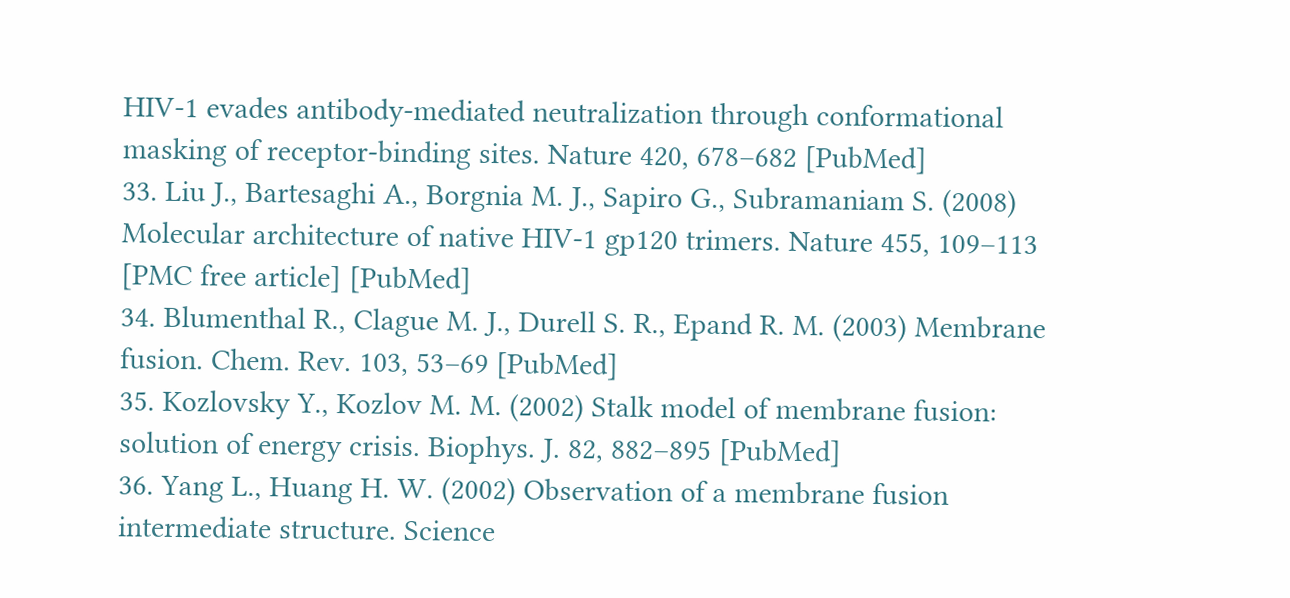HIV-1 evades antibody-mediated neutralization through conformational masking of receptor-binding sites. Nature 420, 678–682 [PubMed]
33. Liu J., Bartesaghi A., Borgnia M. J., Sapiro G., Subramaniam S. (2008) Molecular architecture of native HIV-1 gp120 trimers. Nature 455, 109–113 [PMC free article] [PubMed]
34. Blumenthal R., Clague M. J., Durell S. R., Epand R. M. (2003) Membrane fusion. Chem. Rev. 103, 53–69 [PubMed]
35. Kozlovsky Y., Kozlov M. M. (2002) Stalk model of membrane fusion: solution of energy crisis. Biophys. J. 82, 882–895 [PubMed]
36. Yang L., Huang H. W. (2002) Observation of a membrane fusion intermediate structure. Science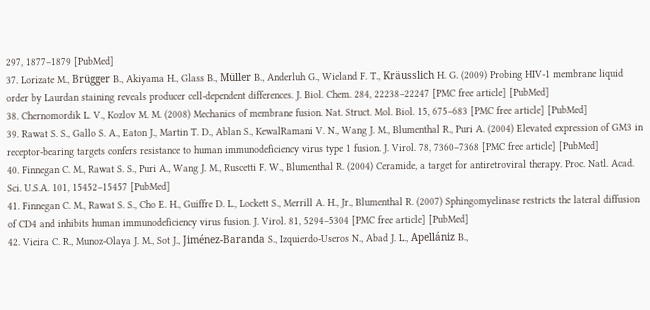297, 1877–1879 [PubMed]
37. Lorizate M., Brügger B., Akiyama H., Glass B., Müller B., Anderluh G., Wieland F. T., Kräusslich H. G. (2009) Probing HIV-1 membrane liquid order by Laurdan staining reveals producer cell-dependent differences. J. Biol. Chem. 284, 22238–22247 [PMC free article] [PubMed]
38. Chernomordik L. V., Kozlov M. M. (2008) Mechanics of membrane fusion. Nat. Struct. Mol. Biol. 15, 675–683 [PMC free article] [PubMed]
39. Rawat S. S., Gallo S. A., Eaton J., Martin T. D., Ablan S., KewalRamani V. N., Wang J. M., Blumenthal R., Puri A. (2004) Elevated expression of GM3 in receptor-bearing targets confers resistance to human immunodeficiency virus type 1 fusion. J. Virol. 78, 7360–7368 [PMC free article] [PubMed]
40. Finnegan C. M., Rawat S. S., Puri A., Wang J. M., Ruscetti F. W., Blumenthal R. (2004) Ceramide, a target for antiretroviral therapy. Proc. Natl. Acad. Sci. U.S.A. 101, 15452–15457 [PubMed]
41. Finnegan C. M., Rawat S. S., Cho E. H., Guiffre D. L., Lockett S., Merrill A. H., Jr., Blumenthal R. (2007) Sphingomyelinase restricts the lateral diffusion of CD4 and inhibits human immunodeficiency virus fusion. J. Virol. 81, 5294–5304 [PMC free article] [PubMed]
42. Vieira C. R., Munoz-Olaya J. M., Sot J., Jiménez-Baranda S., Izquierdo-Useros N., Abad J. L., Apellániz B.,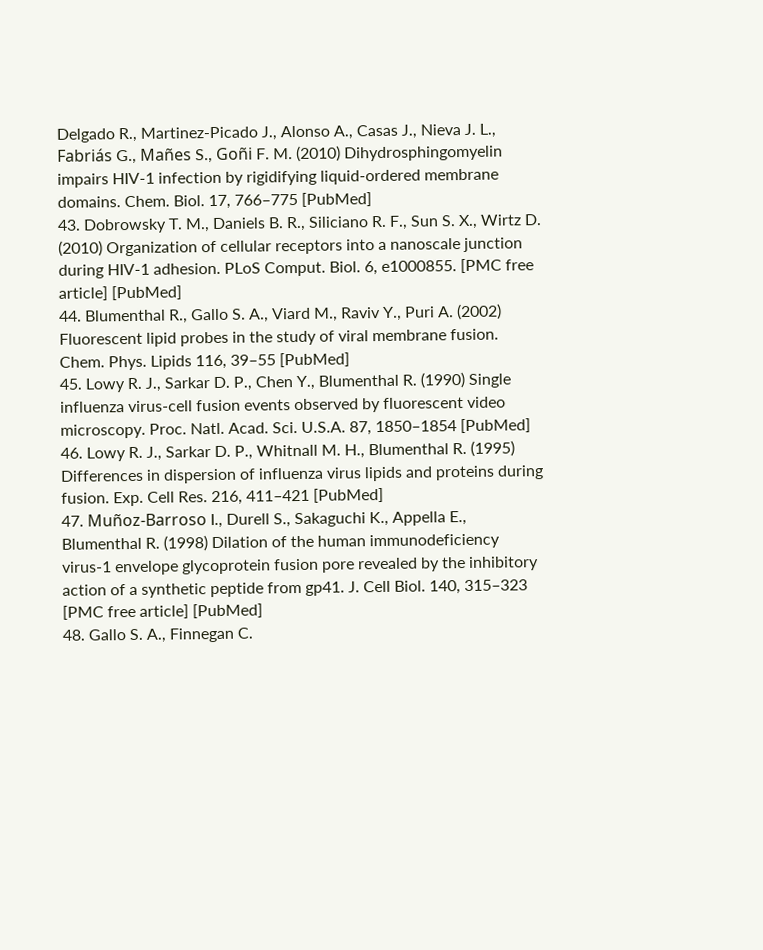Delgado R., Martinez-Picado J., Alonso A., Casas J., Nieva J. L., Fabriás G., Mañes S., Goñi F. M. (2010) Dihydrosphingomyelin impairs HIV-1 infection by rigidifying liquid-ordered membrane domains. Chem. Biol. 17, 766–775 [PubMed]
43. Dobrowsky T. M., Daniels B. R., Siliciano R. F., Sun S. X., Wirtz D. (2010) Organization of cellular receptors into a nanoscale junction during HIV-1 adhesion. PLoS Comput. Biol. 6, e1000855. [PMC free article] [PubMed]
44. Blumenthal R., Gallo S. A., Viard M., Raviv Y., Puri A. (2002) Fluorescent lipid probes in the study of viral membrane fusion. Chem. Phys. Lipids 116, 39–55 [PubMed]
45. Lowy R. J., Sarkar D. P., Chen Y., Blumenthal R. (1990) Single influenza virus-cell fusion events observed by fluorescent video microscopy. Proc. Natl. Acad. Sci. U.S.A. 87, 1850–1854 [PubMed]
46. Lowy R. J., Sarkar D. P., Whitnall M. H., Blumenthal R. (1995) Differences in dispersion of influenza virus lipids and proteins during fusion. Exp. Cell Res. 216, 411–421 [PubMed]
47. Muñoz-Barroso I., Durell S., Sakaguchi K., Appella E., Blumenthal R. (1998) Dilation of the human immunodeficiency virus-1 envelope glycoprotein fusion pore revealed by the inhibitory action of a synthetic peptide from gp41. J. Cell Biol. 140, 315–323 [PMC free article] [PubMed]
48. Gallo S. A., Finnegan C.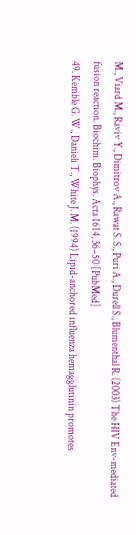M., Viard M., Raviv Y., Dimitrov A., Rawat S. S., Puri A., Durell S., Blumenthal R. (2003) The HIV Env-mediated fusion reaction. Biochim. Biophys. Acta 1614, 36–50 [PubMed]
49. Kemble G. W., Danieli T., White J. M. (1994) Lipid-anchored influenza hemagglutinin promotes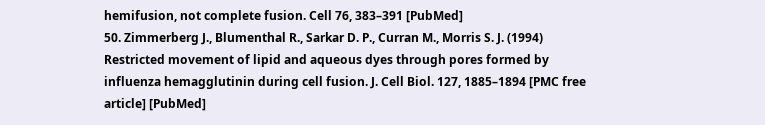hemifusion, not complete fusion. Cell 76, 383–391 [PubMed]
50. Zimmerberg J., Blumenthal R., Sarkar D. P., Curran M., Morris S. J. (1994) Restricted movement of lipid and aqueous dyes through pores formed by influenza hemagglutinin during cell fusion. J. Cell Biol. 127, 1885–1894 [PMC free article] [PubMed]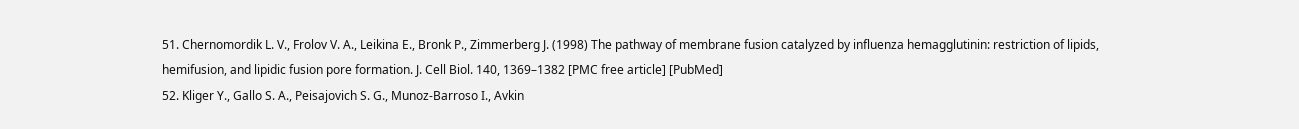51. Chernomordik L. V., Frolov V. A., Leikina E., Bronk P., Zimmerberg J. (1998) The pathway of membrane fusion catalyzed by influenza hemagglutinin: restriction of lipids, hemifusion, and lipidic fusion pore formation. J. Cell Biol. 140, 1369–1382 [PMC free article] [PubMed]
52. Kliger Y., Gallo S. A., Peisajovich S. G., Munoz-Barroso I., Avkin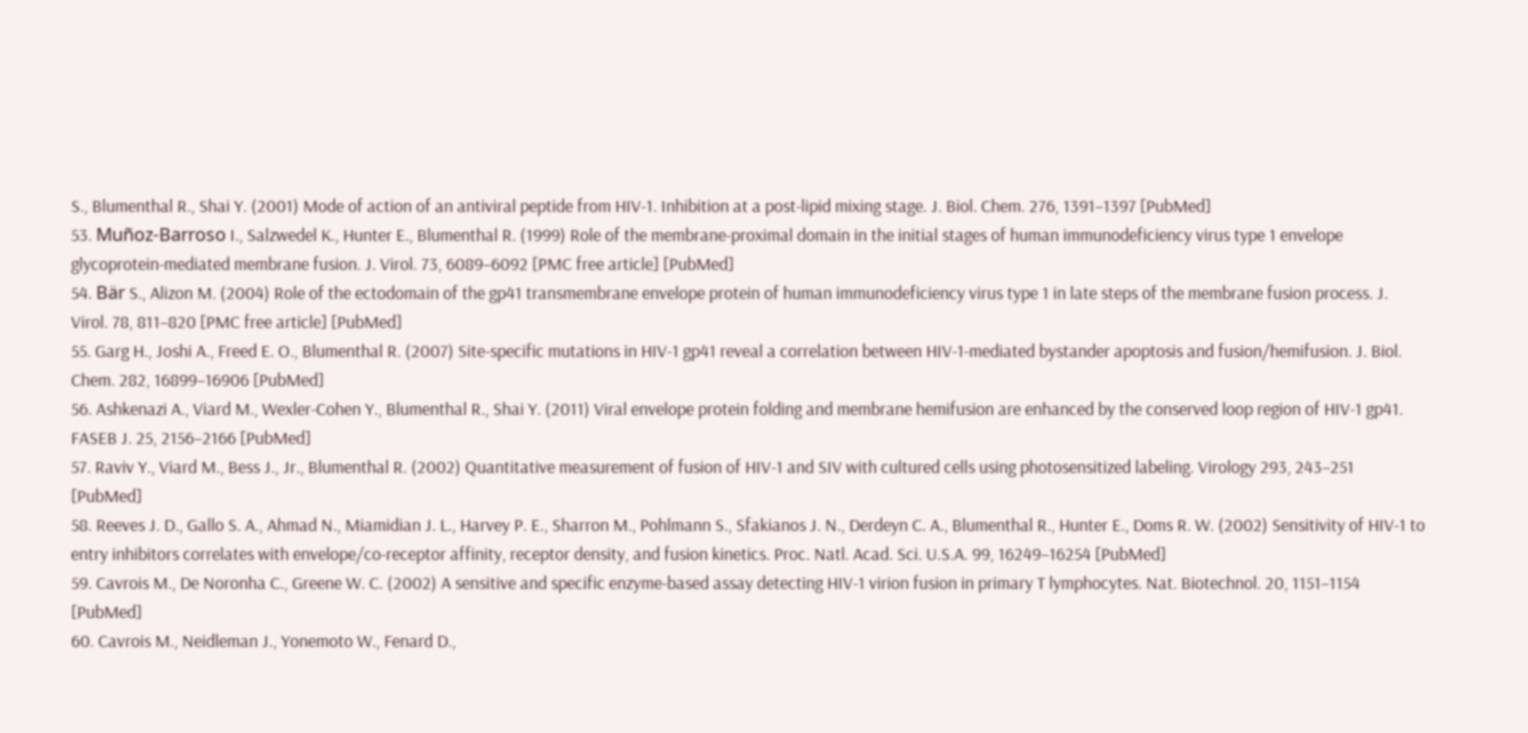S., Blumenthal R., Shai Y. (2001) Mode of action of an antiviral peptide from HIV-1. Inhibition at a post-lipid mixing stage. J. Biol. Chem. 276, 1391–1397 [PubMed]
53. Muñoz-Barroso I., Salzwedel K., Hunter E., Blumenthal R. (1999) Role of the membrane-proximal domain in the initial stages of human immunodeficiency virus type 1 envelope glycoprotein-mediated membrane fusion. J. Virol. 73, 6089–6092 [PMC free article] [PubMed]
54. Bär S., Alizon M. (2004) Role of the ectodomain of the gp41 transmembrane envelope protein of human immunodeficiency virus type 1 in late steps of the membrane fusion process. J. Virol. 78, 811–820 [PMC free article] [PubMed]
55. Garg H., Joshi A., Freed E. O., Blumenthal R. (2007) Site-specific mutations in HIV-1 gp41 reveal a correlation between HIV-1-mediated bystander apoptosis and fusion/hemifusion. J. Biol. Chem. 282, 16899–16906 [PubMed]
56. Ashkenazi A., Viard M., Wexler-Cohen Y., Blumenthal R., Shai Y. (2011) Viral envelope protein folding and membrane hemifusion are enhanced by the conserved loop region of HIV-1 gp41. FASEB J. 25, 2156–2166 [PubMed]
57. Raviv Y., Viard M., Bess J., Jr., Blumenthal R. (2002) Quantitative measurement of fusion of HIV-1 and SIV with cultured cells using photosensitized labeling. Virology 293, 243–251 [PubMed]
58. Reeves J. D., Gallo S. A., Ahmad N., Miamidian J. L., Harvey P. E., Sharron M., Pohlmann S., Sfakianos J. N., Derdeyn C. A., Blumenthal R., Hunter E., Doms R. W. (2002) Sensitivity of HIV-1 to entry inhibitors correlates with envelope/co-receptor affinity, receptor density, and fusion kinetics. Proc. Natl. Acad. Sci. U.S.A. 99, 16249–16254 [PubMed]
59. Cavrois M., De Noronha C., Greene W. C. (2002) A sensitive and specific enzyme-based assay detecting HIV-1 virion fusion in primary T lymphocytes. Nat. Biotechnol. 20, 1151–1154 [PubMed]
60. Cavrois M., Neidleman J., Yonemoto W., Fenard D.,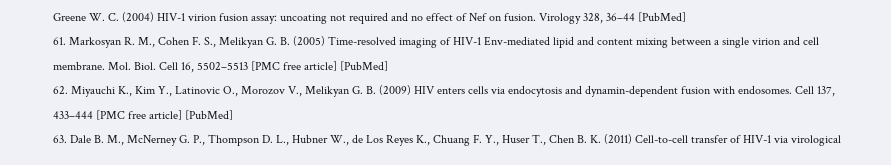Greene W. C. (2004) HIV-1 virion fusion assay: uncoating not required and no effect of Nef on fusion. Virology 328, 36–44 [PubMed]
61. Markosyan R. M., Cohen F. S., Melikyan G. B. (2005) Time-resolved imaging of HIV-1 Env-mediated lipid and content mixing between a single virion and cell membrane. Mol. Biol. Cell 16, 5502–5513 [PMC free article] [PubMed]
62. Miyauchi K., Kim Y., Latinovic O., Morozov V., Melikyan G. B. (2009) HIV enters cells via endocytosis and dynamin-dependent fusion with endosomes. Cell 137, 433–444 [PMC free article] [PubMed]
63. Dale B. M., McNerney G. P., Thompson D. L., Hubner W., de Los Reyes K., Chuang F. Y., Huser T., Chen B. K. (2011) Cell-to-cell transfer of HIV-1 via virological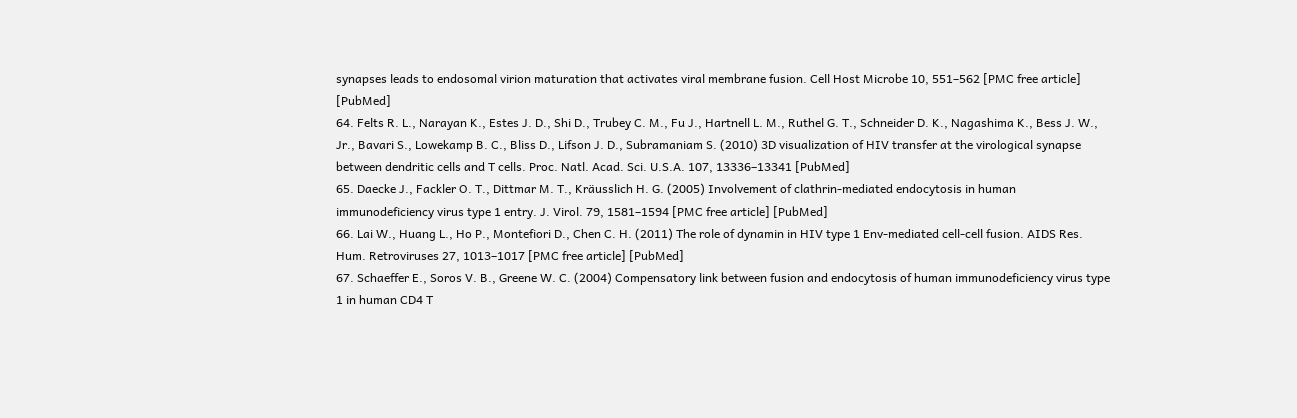synapses leads to endosomal virion maturation that activates viral membrane fusion. Cell Host Microbe 10, 551–562 [PMC free article] [PubMed]
64. Felts R. L., Narayan K., Estes J. D., Shi D., Trubey C. M., Fu J., Hartnell L. M., Ruthel G. T., Schneider D. K., Nagashima K., Bess J. W., Jr., Bavari S., Lowekamp B. C., Bliss D., Lifson J. D., Subramaniam S. (2010) 3D visualization of HIV transfer at the virological synapse between dendritic cells and T cells. Proc. Natl. Acad. Sci. U.S.A. 107, 13336–13341 [PubMed]
65. Daecke J., Fackler O. T., Dittmar M. T., Kräusslich H. G. (2005) Involvement of clathrin-mediated endocytosis in human immunodeficiency virus type 1 entry. J. Virol. 79, 1581–1594 [PMC free article] [PubMed]
66. Lai W., Huang L., Ho P., Montefiori D., Chen C. H. (2011) The role of dynamin in HIV type 1 Env-mediated cell-cell fusion. AIDS Res. Hum. Retroviruses 27, 1013–1017 [PMC free article] [PubMed]
67. Schaeffer E., Soros V. B., Greene W. C. (2004) Compensatory link between fusion and endocytosis of human immunodeficiency virus type 1 in human CD4 T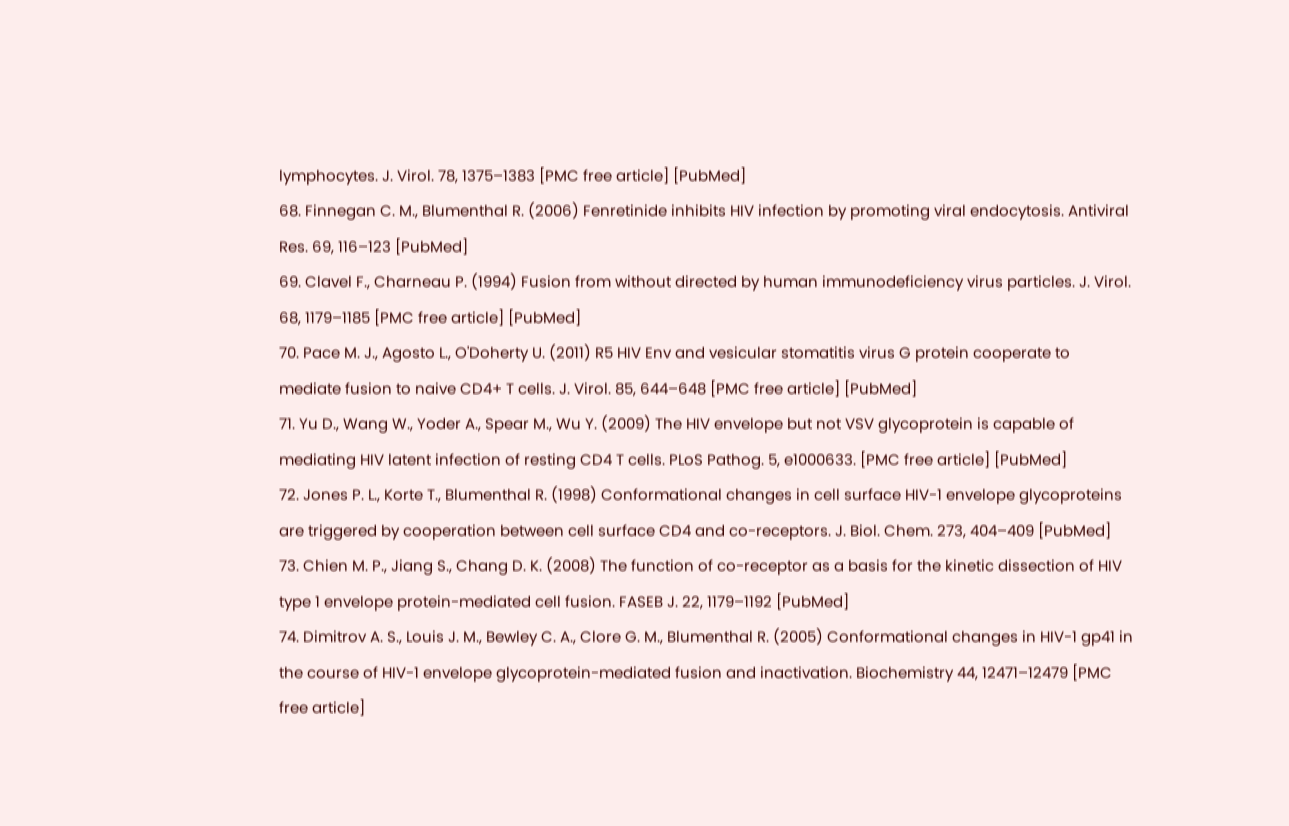lymphocytes. J. Virol. 78, 1375–1383 [PMC free article] [PubMed]
68. Finnegan C. M., Blumenthal R. (2006) Fenretinide inhibits HIV infection by promoting viral endocytosis. Antiviral Res. 69, 116–123 [PubMed]
69. Clavel F., Charneau P. (1994) Fusion from without directed by human immunodeficiency virus particles. J. Virol. 68, 1179–1185 [PMC free article] [PubMed]
70. Pace M. J., Agosto L., O'Doherty U. (2011) R5 HIV Env and vesicular stomatitis virus G protein cooperate to mediate fusion to naive CD4+ T cells. J. Virol. 85, 644–648 [PMC free article] [PubMed]
71. Yu D., Wang W., Yoder A., Spear M., Wu Y. (2009) The HIV envelope but not VSV glycoprotein is capable of mediating HIV latent infection of resting CD4 T cells. PLoS Pathog. 5, e1000633. [PMC free article] [PubMed]
72. Jones P. L., Korte T., Blumenthal R. (1998) Conformational changes in cell surface HIV-1 envelope glycoproteins are triggered by cooperation between cell surface CD4 and co-receptors. J. Biol. Chem. 273, 404–409 [PubMed]
73. Chien M. P., Jiang S., Chang D. K. (2008) The function of co-receptor as a basis for the kinetic dissection of HIV type 1 envelope protein-mediated cell fusion. FASEB J. 22, 1179–1192 [PubMed]
74. Dimitrov A. S., Louis J. M., Bewley C. A., Clore G. M., Blumenthal R. (2005) Conformational changes in HIV-1 gp41 in the course of HIV-1 envelope glycoprotein-mediated fusion and inactivation. Biochemistry 44, 12471–12479 [PMC free article]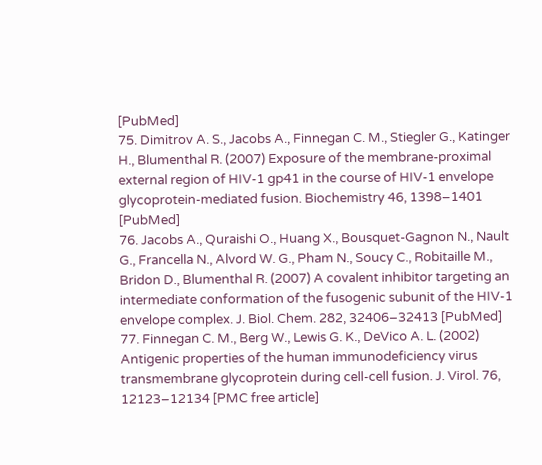[PubMed]
75. Dimitrov A. S., Jacobs A., Finnegan C. M., Stiegler G., Katinger H., Blumenthal R. (2007) Exposure of the membrane-proximal external region of HIV-1 gp41 in the course of HIV-1 envelope glycoprotein-mediated fusion. Biochemistry 46, 1398–1401 [PubMed]
76. Jacobs A., Quraishi O., Huang X., Bousquet-Gagnon N., Nault G., Francella N., Alvord W. G., Pham N., Soucy C., Robitaille M., Bridon D., Blumenthal R. (2007) A covalent inhibitor targeting an intermediate conformation of the fusogenic subunit of the HIV-1 envelope complex. J. Biol. Chem. 282, 32406–32413 [PubMed]
77. Finnegan C. M., Berg W., Lewis G. K., DeVico A. L. (2002) Antigenic properties of the human immunodeficiency virus transmembrane glycoprotein during cell-cell fusion. J. Virol. 76, 12123–12134 [PMC free article]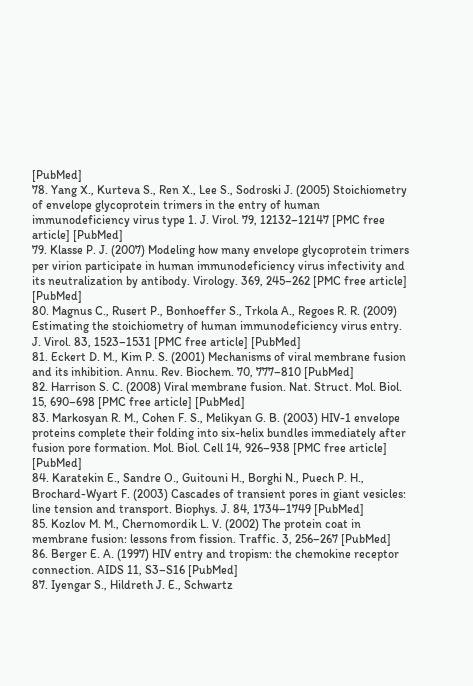[PubMed]
78. Yang X., Kurteva S., Ren X., Lee S., Sodroski J. (2005) Stoichiometry of envelope glycoprotein trimers in the entry of human immunodeficiency virus type 1. J. Virol. 79, 12132–12147 [PMC free article] [PubMed]
79. Klasse P. J. (2007) Modeling how many envelope glycoprotein trimers per virion participate in human immunodeficiency virus infectivity and its neutralization by antibody. Virology. 369, 245–262 [PMC free article] [PubMed]
80. Magnus C., Rusert P., Bonhoeffer S., Trkola A., Regoes R. R. (2009) Estimating the stoichiometry of human immunodeficiency virus entry. J. Virol. 83, 1523–1531 [PMC free article] [PubMed]
81. Eckert D. M., Kim P. S. (2001) Mechanisms of viral membrane fusion and its inhibition. Annu. Rev. Biochem. 70, 777–810 [PubMed]
82. Harrison S. C. (2008) Viral membrane fusion. Nat. Struct. Mol. Biol. 15, 690–698 [PMC free article] [PubMed]
83. Markosyan R. M., Cohen F. S., Melikyan G. B. (2003) HIV-1 envelope proteins complete their folding into six-helix bundles immediately after fusion pore formation. Mol. Biol. Cell 14, 926–938 [PMC free article] [PubMed]
84. Karatekin E., Sandre O., Guitouni H., Borghi N., Puech P. H., Brochard-Wyart F. (2003) Cascades of transient pores in giant vesicles: line tension and transport. Biophys. J. 84, 1734–1749 [PubMed]
85. Kozlov M. M., Chernomordik L. V. (2002) The protein coat in membrane fusion: lessons from fission. Traffic. 3, 256–267 [PubMed]
86. Berger E. A. (1997) HIV entry and tropism: the chemokine receptor connection. AIDS 11, S3–S16 [PubMed]
87. Iyengar S., Hildreth J. E., Schwartz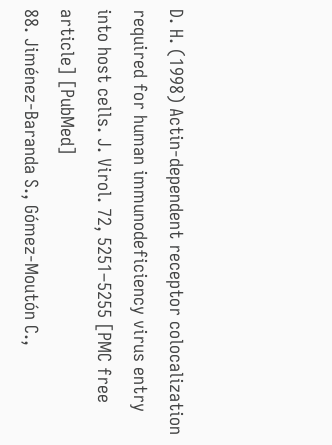D. H. (1998) Actin-dependent receptor colocalization required for human immunodeficiency virus entry into host cells. J. Virol. 72, 5251–5255 [PMC free article] [PubMed]
88. Jiménez-Baranda S., Gómez-Moutón C.,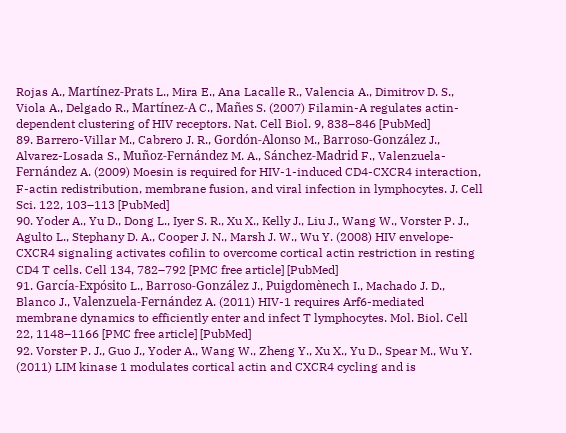Rojas A., Martínez-Prats L., Mira E., Ana Lacalle R., Valencia A., Dimitrov D. S., Viola A., Delgado R., Martínez-A C., Mañes S. (2007) Filamin-A regulates actin-dependent clustering of HIV receptors. Nat. Cell Biol. 9, 838–846 [PubMed]
89. Barrero-Villar M., Cabrero J. R., Gordón-Alonso M., Barroso-González J., Alvarez-Losada S., Muñoz-Fernández M. A., Sánchez-Madrid F., Valenzuela-Fernández A. (2009) Moesin is required for HIV-1-induced CD4-CXCR4 interaction, F-actin redistribution, membrane fusion, and viral infection in lymphocytes. J. Cell Sci. 122, 103–113 [PubMed]
90. Yoder A., Yu D., Dong L., Iyer S. R., Xu X., Kelly J., Liu J., Wang W., Vorster P. J., Agulto L., Stephany D. A., Cooper J. N., Marsh J. W., Wu Y. (2008) HIV envelope-CXCR4 signaling activates cofilin to overcome cortical actin restriction in resting CD4 T cells. Cell 134, 782–792 [PMC free article] [PubMed]
91. García-Expósito L., Barroso-González J., Puigdomènech I., Machado J. D., Blanco J., Valenzuela-Fernández A. (2011) HIV-1 requires Arf6-mediated membrane dynamics to efficiently enter and infect T lymphocytes. Mol. Biol. Cell 22, 1148–1166 [PMC free article] [PubMed]
92. Vorster P. J., Guo J., Yoder A., Wang W., Zheng Y., Xu X., Yu D., Spear M., Wu Y. (2011) LIM kinase 1 modulates cortical actin and CXCR4 cycling and is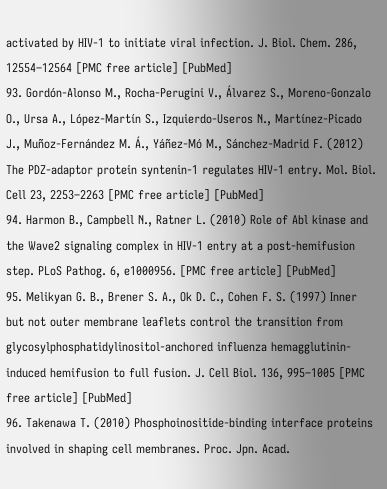activated by HIV-1 to initiate viral infection. J. Biol. Chem. 286, 12554–12564 [PMC free article] [PubMed]
93. Gordón-Alonso M., Rocha-Perugini V., Álvarez S., Moreno-Gonzalo O., Ursa A., López-Martín S., Izquierdo-Useros N., Martínez-Picado J., Muñoz-Fernández M. Á., Yáñez-Mó M., Sánchez-Madrid F. (2012) The PDZ-adaptor protein syntenin-1 regulates HIV-1 entry. Mol. Biol. Cell 23, 2253–2263 [PMC free article] [PubMed]
94. Harmon B., Campbell N., Ratner L. (2010) Role of Abl kinase and the Wave2 signaling complex in HIV-1 entry at a post-hemifusion step. PLoS Pathog. 6, e1000956. [PMC free article] [PubMed]
95. Melikyan G. B., Brener S. A., Ok D. C., Cohen F. S. (1997) Inner but not outer membrane leaflets control the transition from glycosylphosphatidylinositol-anchored influenza hemagglutinin-induced hemifusion to full fusion. J. Cell Biol. 136, 995–1005 [PMC free article] [PubMed]
96. Takenawa T. (2010) Phosphoinositide-binding interface proteins involved in shaping cell membranes. Proc. Jpn. Acad.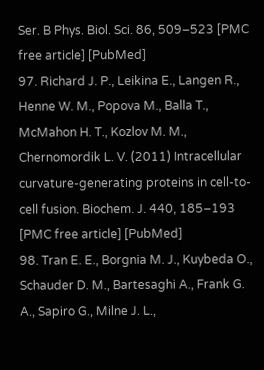Ser. B Phys. Biol. Sci. 86, 509–523 [PMC free article] [PubMed]
97. Richard J. P., Leikina E., Langen R., Henne W. M., Popova M., Balla T., McMahon H. T., Kozlov M. M., Chernomordik L. V. (2011) Intracellular curvature-generating proteins in cell-to-cell fusion. Biochem. J. 440, 185–193 [PMC free article] [PubMed]
98. Tran E. E., Borgnia M. J., Kuybeda O., Schauder D. M., Bartesaghi A., Frank G. A., Sapiro G., Milne J. L.,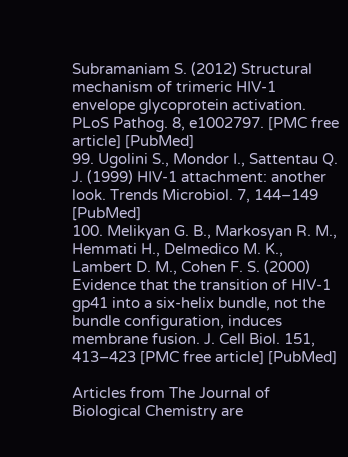Subramaniam S. (2012) Structural mechanism of trimeric HIV-1 envelope glycoprotein activation. PLoS Pathog. 8, e1002797. [PMC free article] [PubMed]
99. Ugolini S., Mondor I., Sattentau Q. J. (1999) HIV-1 attachment: another look. Trends Microbiol. 7, 144–149 [PubMed]
100. Melikyan G. B., Markosyan R. M., Hemmati H., Delmedico M. K., Lambert D. M., Cohen F. S. (2000) Evidence that the transition of HIV-1 gp41 into a six-helix bundle, not the bundle configuration, induces membrane fusion. J. Cell Biol. 151, 413–423 [PMC free article] [PubMed]

Articles from The Journal of Biological Chemistry are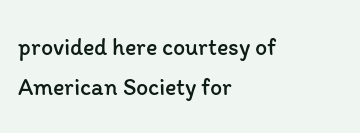provided here courtesy of American Society for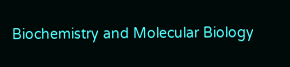Biochemistry and Molecular Biology